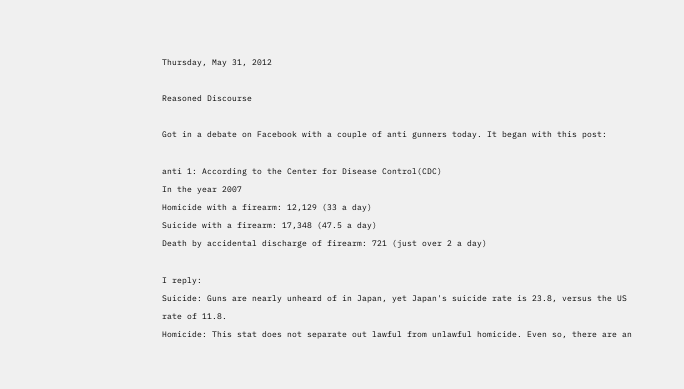Thursday, May 31, 2012

Reasoned Discourse

Got in a debate on Facebook with a couple of anti gunners today. It began with this post:

anti 1: According to the Center for Disease Control(CDC)
In the year 2007
Homicide with a firearm: 12,129 (33 a day)
Suicide with a firearm: 17,348 (47.5 a day)
Death by accidental discharge of firearm: 721 (just over 2 a day)

I reply:
Suicide: Guns are nearly unheard of in Japan, yet Japan's suicide rate is 23.8, versus the US rate of 11.8.
Homicide: This stat does not separate out lawful from unlawful homicide. Even so, there are an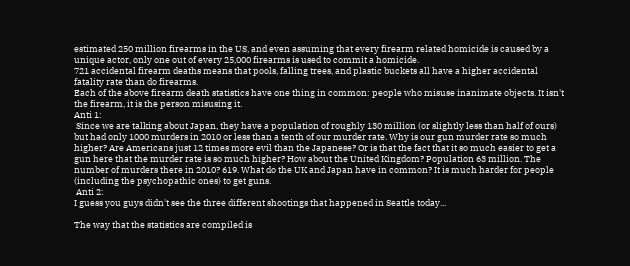estimated 250 million firearms in the US, and even assuming that every firearm related homicide is caused by a unique actor, only one out of every 25,000 firearms is used to commit a homicide.
721 accidental firearm deaths means that pools, falling trees, and plastic buckets all have a higher accidental fatality rate than do firearms.
Each of the above firearm death statistics have one thing in common: people who misuse inanimate objects. It isn't the firearm, it is the person misusing it.
Anti 1:
 Since we are talking about Japan, they have a population of roughly 130 million (or slightly less than half of ours) but had only 1000 murders in 2010 or less than a tenth of our murder rate. Why is our gun murder rate so much higher? Are Americans just 12 times more evil than the Japanese? Or is that the fact that it so much easier to get a gun here that the murder rate is so much higher? How about the United Kingdom? Population 63 million. The number of murders there in 2010? 619. What do the UK and Japan have in common? It is much harder for people (including the psychopathic ones) to get guns.
 Anti 2:
I guess you guys didn't see the three different shootings that happened in Seattle today...

The way that the statistics are compiled is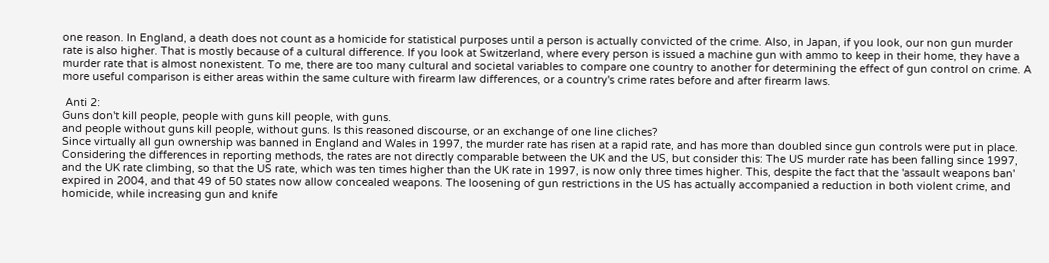one reason. In England, a death does not count as a homicide for statistical purposes until a person is actually convicted of the crime. Also, in Japan, if you look, our non gun murder rate is also higher. That is mostly because of a cultural difference. If you look at Switzerland, where every person is issued a machine gun with ammo to keep in their home, they have a murder rate that is almost nonexistent. To me, there are too many cultural and societal variables to compare one country to another for determining the effect of gun control on crime. A more useful comparison is either areas within the same culture with firearm law differences, or a country's crime rates before and after firearm laws.

 Anti 2:
Guns don't kill people, people with guns kill people, with guns.
and people without guns kill people, without guns. Is this reasoned discourse, or an exchange of one line cliches?
Since virtually all gun ownership was banned in England and Wales in 1997, the murder rate has risen at a rapid rate, and has more than doubled since gun controls were put in place. Considering the differences in reporting methods, the rates are not directly comparable between the UK and the US, but consider this: The US murder rate has been falling since 1997, and the UK rate climbing, so that the US rate, which was ten times higher than the UK rate in 1997, is now only three times higher. This, despite the fact that the 'assault weapons ban' expired in 2004, and that 49 of 50 states now allow concealed weapons. The loosening of gun restrictions in the US has actually accompanied a reduction in both violent crime, and homicide, while increasing gun and knife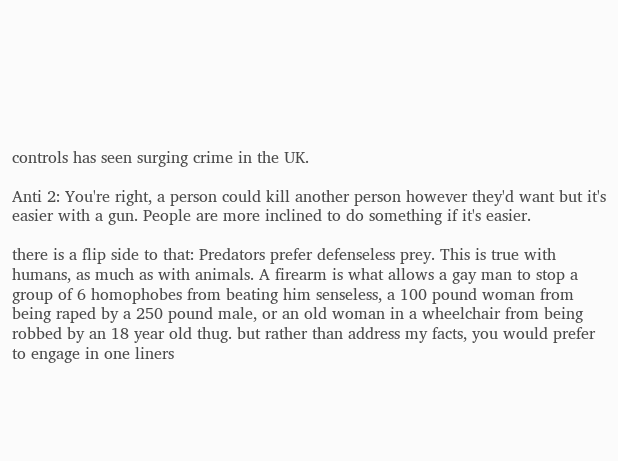controls has seen surging crime in the UK.

Anti 2: You're right, a person could kill another person however they'd want but it's easier with a gun. People are more inclined to do something if it's easier.

there is a flip side to that: Predators prefer defenseless prey. This is true with humans, as much as with animals. A firearm is what allows a gay man to stop a group of 6 homophobes from beating him senseless, a 100 pound woman from being raped by a 250 pound male, or an old woman in a wheelchair from being robbed by an 18 year old thug. but rather than address my facts, you would prefer to engage in one liners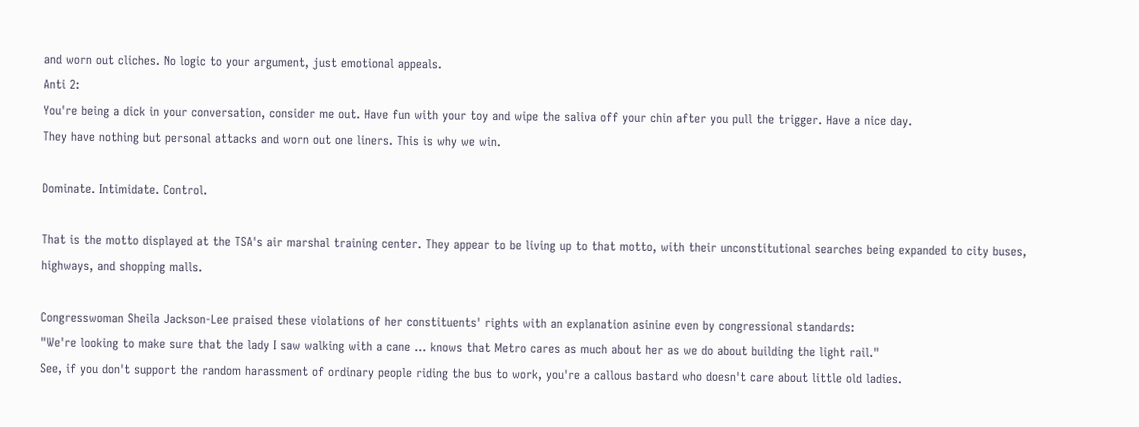and worn out cliches. No logic to your argument, just emotional appeals.
Anti 2:
You're being a dick in your conversation, consider me out. Have fun with your toy and wipe the saliva off your chin after you pull the trigger. Have a nice day.
They have nothing but personal attacks and worn out one liners. This is why we win.

Dominate. Intimidate. Control.

That is the motto displayed at the TSA's air marshal training center. They appear to be living up to that motto, with their unconstitutional searches being expanded to city buses, highways, and shopping malls.

Congresswoman Sheila Jackson-Lee praised these violations of her constituents' rights with an explanation asinine even by congressional standards:
"We're looking to make sure that the lady I saw walking with a cane … knows that Metro cares as much about her as we do about building the light rail."
See, if you don't support the random harassment of ordinary people riding the bus to work, you're a callous bastard who doesn't care about little old ladies.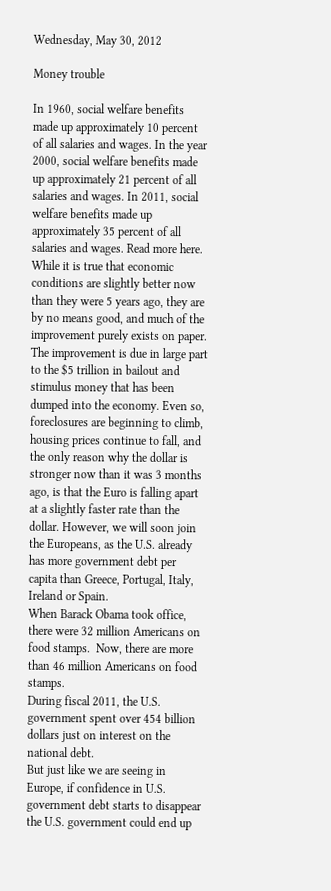Wednesday, May 30, 2012

Money trouble

In 1960, social welfare benefits made up approximately 10 percent of all salaries and wages. In the year 2000, social welfare benefits made up approximately 21 percent of all salaries and wages. In 2011, social welfare benefits made up approximately 35 percent of all salaries and wages. Read more here.
While it is true that economic conditions are slightly better now than they were 5 years ago, they are by no means good, and much of the improvement purely exists on paper. The improvement is due in large part to the $5 trillion in bailout and stimulus money that has been dumped into the economy. Even so, foreclosures are beginning to climb, housing prices continue to fall, and the only reason why the dollar is stronger now than it was 3 months ago, is that the Euro is falling apart at a slightly faster rate than the dollar. However, we will soon join the Europeans, as the U.S. already has more government debt per capita than Greece, Portugal, Italy, Ireland or Spain.
When Barack Obama took office, there were 32 million Americans on food stamps.  Now, there are more than 46 million Americans on food stamps.
During fiscal 2011, the U.S. government spent over 454 billion dollars just on interest on the national debt.
But just like we are seeing in Europe, if confidence in U.S. government debt starts to disappear the U.S. government could end up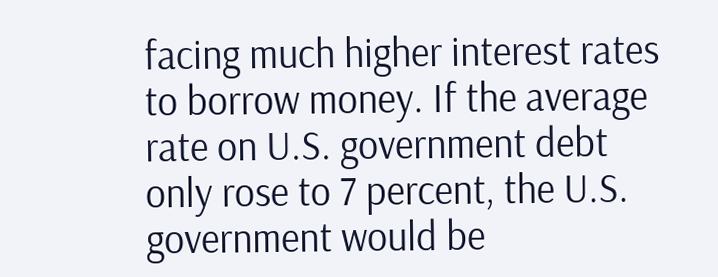facing much higher interest rates to borrow money. If the average rate on U.S. government debt only rose to 7 percent, the U.S. government would be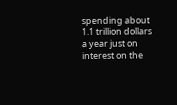spending about 1.1 trillion dollars a year just on interest on the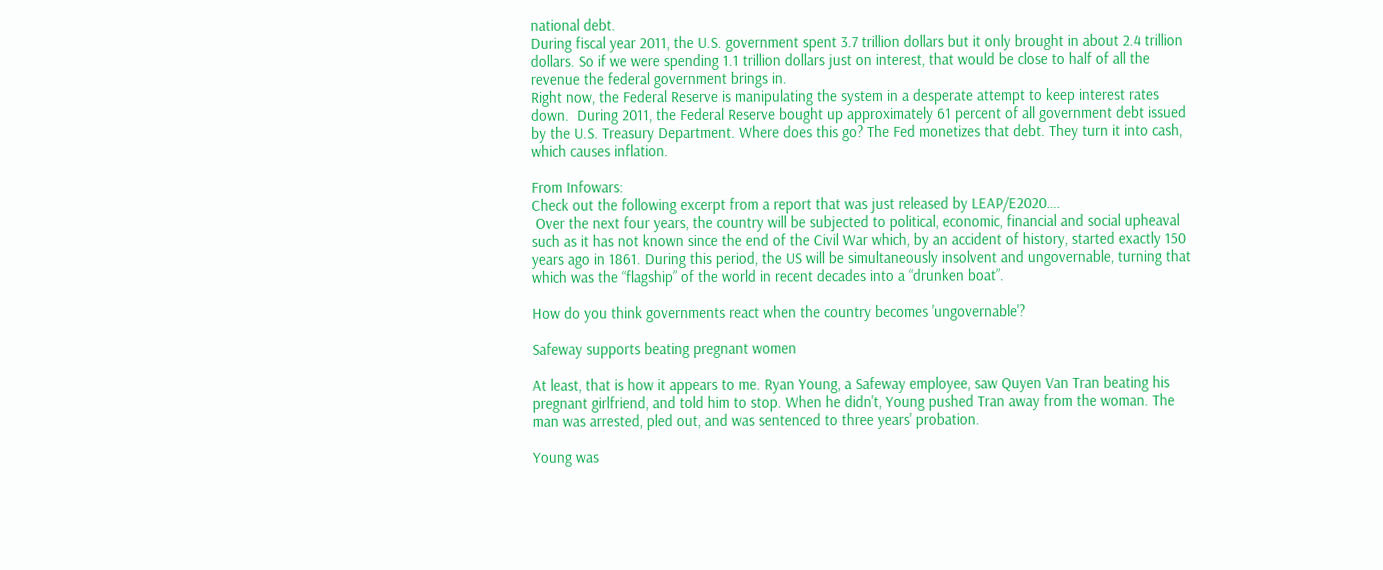national debt.
During fiscal year 2011, the U.S. government spent 3.7 trillion dollars but it only brought in about 2.4 trillion dollars. So if we were spending 1.1 trillion dollars just on interest, that would be close to half of all the revenue the federal government brings in.
Right now, the Federal Reserve is manipulating the system in a desperate attempt to keep interest rates down.  During 2011, the Federal Reserve bought up approximately 61 percent of all government debt issued by the U.S. Treasury Department. Where does this go? The Fed monetizes that debt. They turn it into cash, which causes inflation.

From Infowars:
Check out the following excerpt from a report that was just released by LEAP/E2020….
 Over the next four years, the country will be subjected to political, economic, financial and social upheaval such as it has not known since the end of the Civil War which, by an accident of history, started exactly 150 years ago in 1861. During this period, the US will be simultaneously insolvent and ungovernable, turning that which was the “flagship” of the world in recent decades into a “drunken boat”.

How do you think governments react when the country becomes 'ungovernable'?

Safeway supports beating pregnant women

At least, that is how it appears to me. Ryan Young, a Safeway employee, saw Quyen Van Tran beating his pregnant girlfriend, and told him to stop. When he didn't, Young pushed Tran away from the woman. The man was arrested, pled out, and was sentenced to three years' probation.

Young was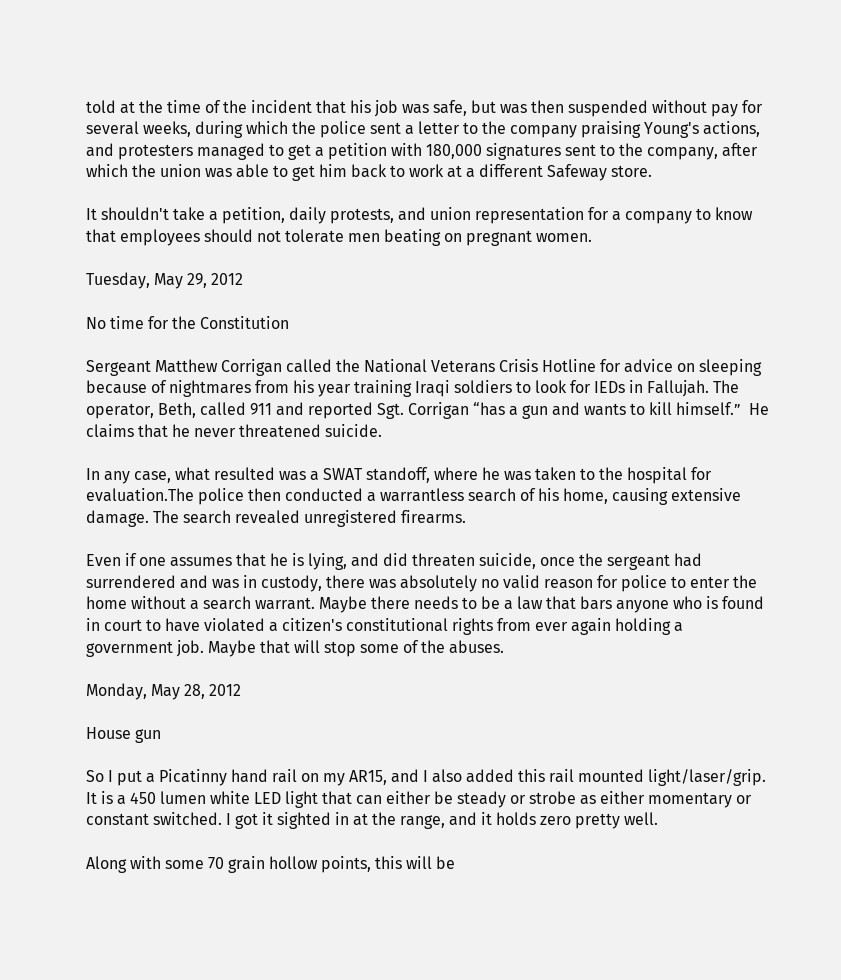told at the time of the incident that his job was safe, but was then suspended without pay for several weeks, during which the police sent a letter to the company praising Young's actions, and protesters managed to get a petition with 180,000 signatures sent to the company, after which the union was able to get him back to work at a different Safeway store.

It shouldn't take a petition, daily protests, and union representation for a company to know that employees should not tolerate men beating on pregnant women.

Tuesday, May 29, 2012

No time for the Constitution

Sergeant Matthew Corrigan called the National Veterans Crisis Hotline for advice on sleeping because of nightmares from his year training Iraqi soldiers to look for IEDs in Fallujah. The operator, Beth, called 911 and reported Sgt. Corrigan “has a gun and wants to kill himself.”  He claims that he never threatened suicide.

In any case, what resulted was a SWAT standoff, where he was taken to the hospital for evaluation.The police then conducted a warrantless search of his home, causing extensive damage. The search revealed unregistered firearms.

Even if one assumes that he is lying, and did threaten suicide, once the sergeant had surrendered and was in custody, there was absolutely no valid reason for police to enter the home without a search warrant. Maybe there needs to be a law that bars anyone who is found in court to have violated a citizen's constitutional rights from ever again holding a government job. Maybe that will stop some of the abuses.

Monday, May 28, 2012

House gun

So I put a Picatinny hand rail on my AR15, and I also added this rail mounted light/laser/grip. It is a 450 lumen white LED light that can either be steady or strobe as either momentary or constant switched. I got it sighted in at the range, and it holds zero pretty well.

Along with some 70 grain hollow points, this will be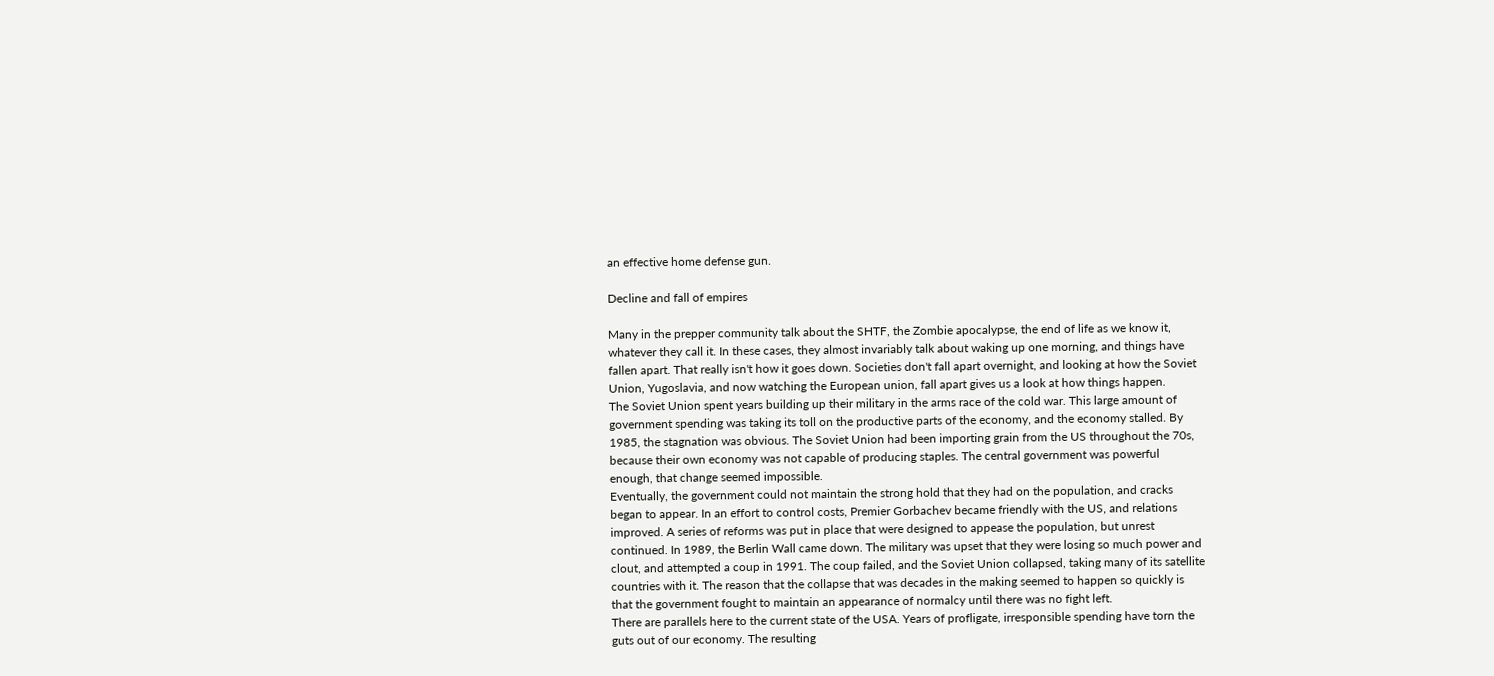an effective home defense gun.

Decline and fall of empires

Many in the prepper community talk about the SHTF, the Zombie apocalypse, the end of life as we know it, whatever they call it. In these cases, they almost invariably talk about waking up one morning, and things have fallen apart. That really isn't how it goes down. Societies don't fall apart overnight, and looking at how the Soviet Union, Yugoslavia, and now watching the European union, fall apart gives us a look at how things happen.
The Soviet Union spent years building up their military in the arms race of the cold war. This large amount of government spending was taking its toll on the productive parts of the economy, and the economy stalled. By 1985, the stagnation was obvious. The Soviet Union had been importing grain from the US throughout the 70s, because their own economy was not capable of producing staples. The central government was powerful enough, that change seemed impossible.
Eventually, the government could not maintain the strong hold that they had on the population, and cracks began to appear. In an effort to control costs, Premier Gorbachev became friendly with the US, and relations improved. A series of reforms was put in place that were designed to appease the population, but unrest continued. In 1989, the Berlin Wall came down. The military was upset that they were losing so much power and clout, and attempted a coup in 1991. The coup failed, and the Soviet Union collapsed, taking many of its satellite countries with it. The reason that the collapse that was decades in the making seemed to happen so quickly is that the government fought to maintain an appearance of normalcy until there was no fight left.
There are parallels here to the current state of the USA. Years of profligate, irresponsible spending have torn the guts out of our economy. The resulting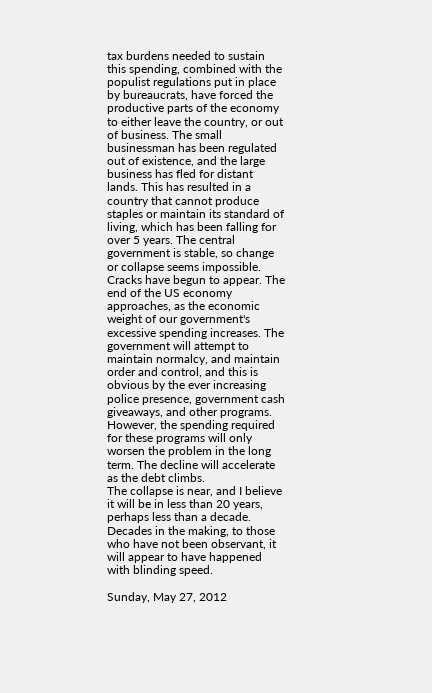tax burdens needed to sustain this spending, combined with the populist regulations put in place by bureaucrats, have forced the productive parts of the economy to either leave the country, or out of business. The small businessman has been regulated out of existence, and the large business has fled for distant lands. This has resulted in a country that cannot produce staples or maintain its standard of living, which has been falling for over 5 years. The central government is stable, so change or collapse seems impossible.
Cracks have begun to appear. The end of the US economy approaches, as the economic weight of our government's excessive spending increases. The government will attempt to maintain normalcy, and maintain order and control, and this is obvious by the ever increasing police presence, government cash giveaways, and other programs. However, the spending required for these programs will only worsen the problem in the long term. The decline will accelerate as the debt climbs.
The collapse is near, and I believe it will be in less than 20 years, perhaps less than a decade. Decades in the making, to those who have not been observant, it will appear to have happened with blinding speed.

Sunday, May 27, 2012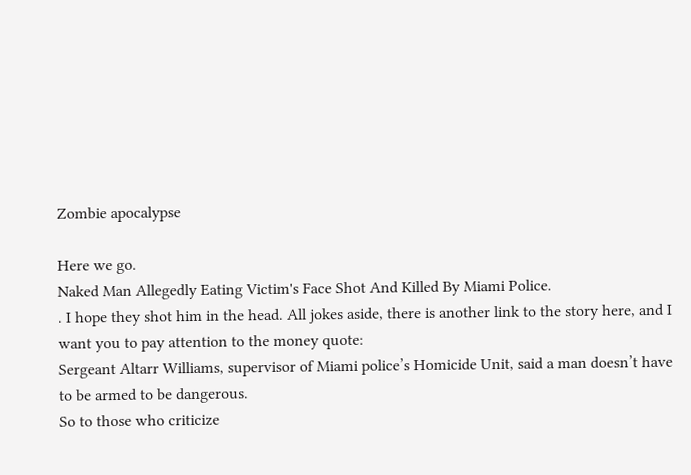Zombie apocalypse

Here we go.
Naked Man Allegedly Eating Victim's Face Shot And Killed By Miami Police.
. I hope they shot him in the head. All jokes aside, there is another link to the story here, and I want you to pay attention to the money quote:
Sergeant Altarr Williams, supervisor of Miami police’s Homicide Unit, said a man doesn’t have to be armed to be dangerous.
So to those who criticize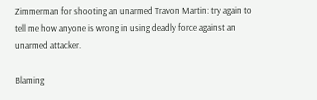Zimmerman for shooting an unarmed Travon Martin: try again to tell me how anyone is wrong in using deadly force against an unarmed attacker.

Blaming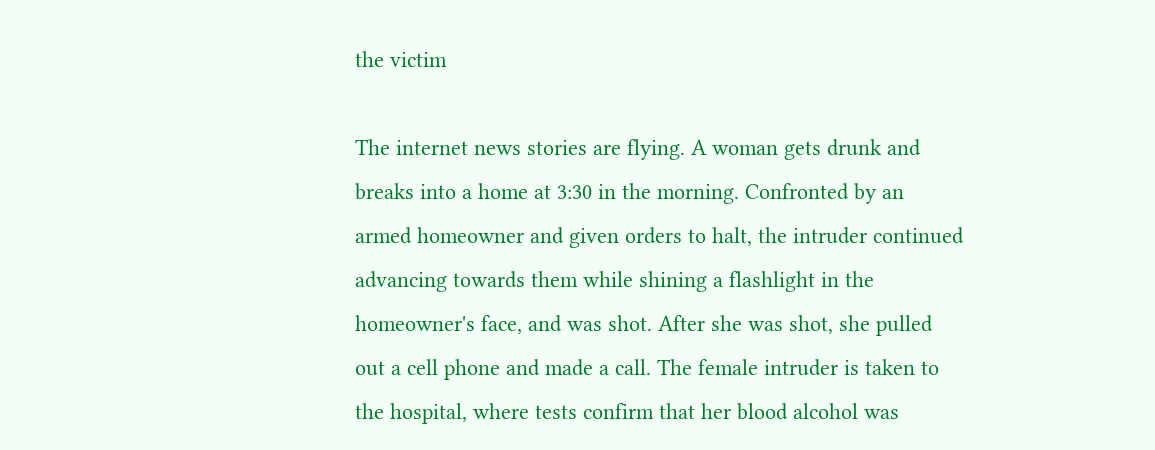the victim

The internet news stories are flying. A woman gets drunk and breaks into a home at 3:30 in the morning. Confronted by an armed homeowner and given orders to halt, the intruder continued advancing towards them while shining a flashlight in the homeowner's face, and was shot. After she was shot, she pulled out a cell phone and made a call. The female intruder is taken to the hospital, where tests confirm that her blood alcohol was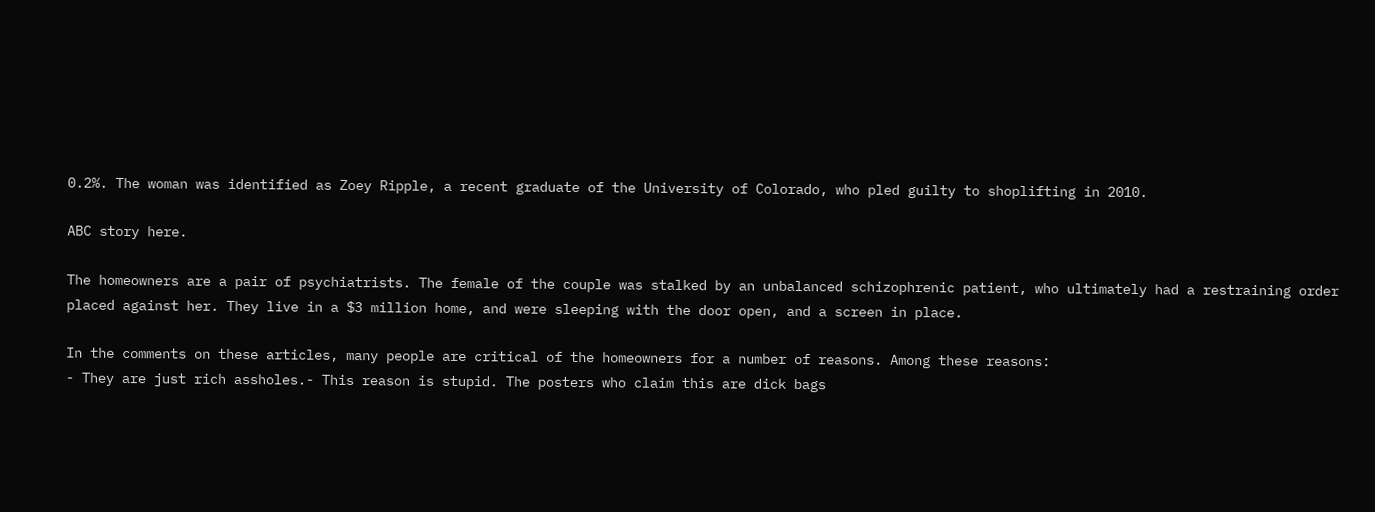0.2%. The woman was identified as Zoey Ripple, a recent graduate of the University of Colorado, who pled guilty to shoplifting in 2010.

ABC story here.

The homeowners are a pair of psychiatrists. The female of the couple was stalked by an unbalanced schizophrenic patient, who ultimately had a restraining order placed against her. They live in a $3 million home, and were sleeping with the door open, and a screen in place.

In the comments on these articles, many people are critical of the homeowners for a number of reasons. Among these reasons:
- They are just rich assholes.- This reason is stupid. The posters who claim this are dick bags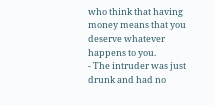who think that having money means that you deserve whatever happens to you.
- The intruder was just drunk and had no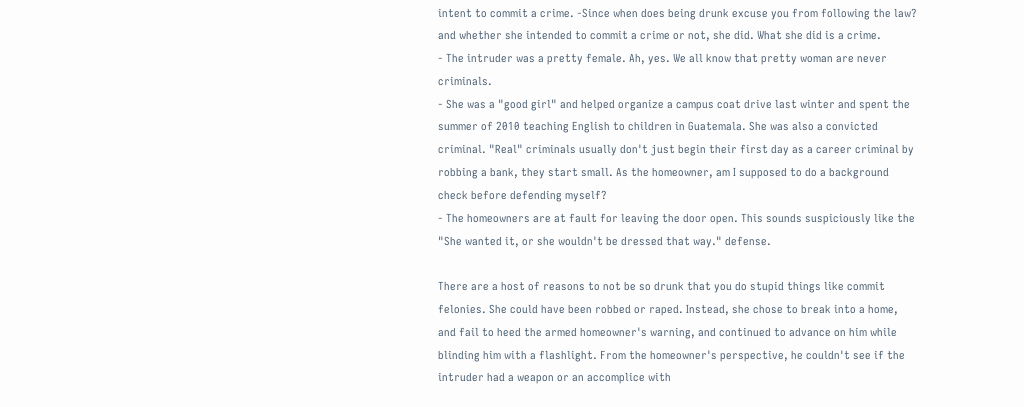intent to commit a crime. -Since when does being drunk excuse you from following the law? and whether she intended to commit a crime or not, she did. What she did is a crime.
- The intruder was a pretty female. Ah, yes. We all know that pretty woman are never criminals.
- She was a "good girl" and helped organize a campus coat drive last winter and spent the summer of 2010 teaching English to children in Guatemala. She was also a convicted criminal. "Real" criminals usually don't just begin their first day as a career criminal by robbing a bank, they start small. As the homeowner, am I supposed to do a background check before defending myself?
- The homeowners are at fault for leaving the door open. This sounds suspiciously like the "She wanted it, or she wouldn't be dressed that way." defense.

There are a host of reasons to not be so drunk that you do stupid things like commit felonies. She could have been robbed or raped. Instead, she chose to break into a home, and fail to heed the armed homeowner's warning, and continued to advance on him while blinding him with a flashlight. From the homeowner's perspective, he couldn't see if the intruder had a weapon or an accomplice with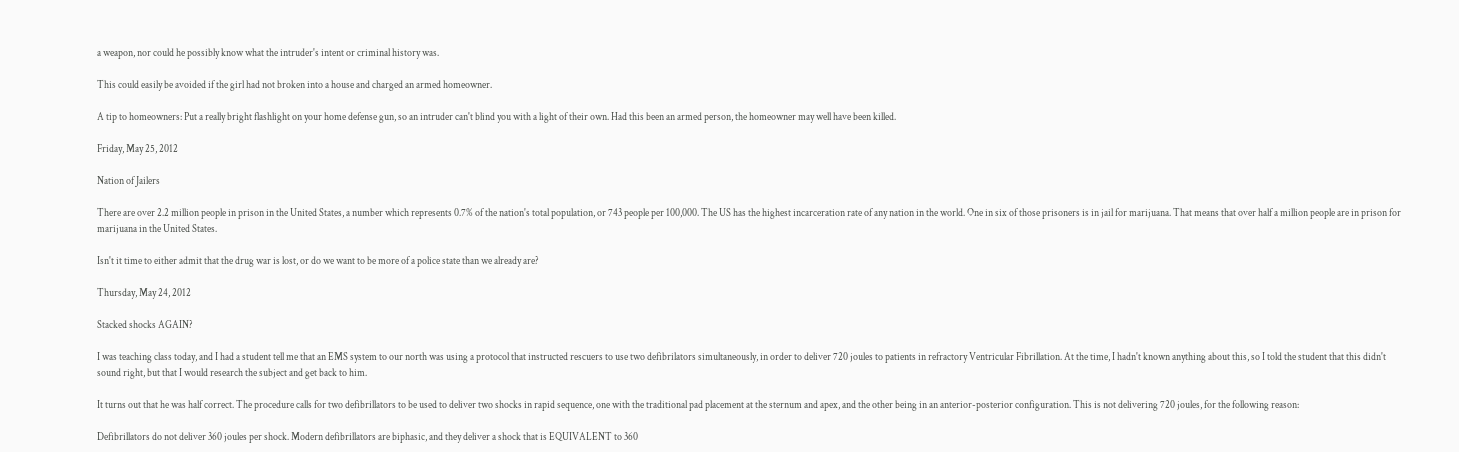a weapon, nor could he possibly know what the intruder's intent or criminal history was.

This could easily be avoided if the girl had not broken into a house and charged an armed homeowner.

A tip to homeowners: Put a really bright flashlight on your home defense gun, so an intruder can't blind you with a light of their own. Had this been an armed person, the homeowner may well have been killed.

Friday, May 25, 2012

Nation of Jailers

There are over 2.2 million people in prison in the United States, a number which represents 0.7% of the nation's total population, or 743 people per 100,000. The US has the highest incarceration rate of any nation in the world. One in six of those prisoners is in jail for marijuana. That means that over half a million people are in prison for marijuana in the United States.

Isn't it time to either admit that the drug war is lost, or do we want to be more of a police state than we already are?

Thursday, May 24, 2012

Stacked shocks AGAIN?

I was teaching class today, and I had a student tell me that an EMS system to our north was using a protocol that instructed rescuers to use two defibrilators simultaneously, in order to deliver 720 joules to patients in refractory Ventricular Fibrillation. At the time, I hadn't known anything about this, so I told the student that this didn't sound right, but that I would research the subject and get back to him.

It turns out that he was half correct. The procedure calls for two defibrillators to be used to deliver two shocks in rapid sequence, one with the traditional pad placement at the sternum and apex, and the other being in an anterior-posterior configuration. This is not delivering 720 joules, for the following reason:

Defibrillators do not deliver 360 joules per shock. Modern defibrillators are biphasic, and they deliver a shock that is EQUIVALENT to 360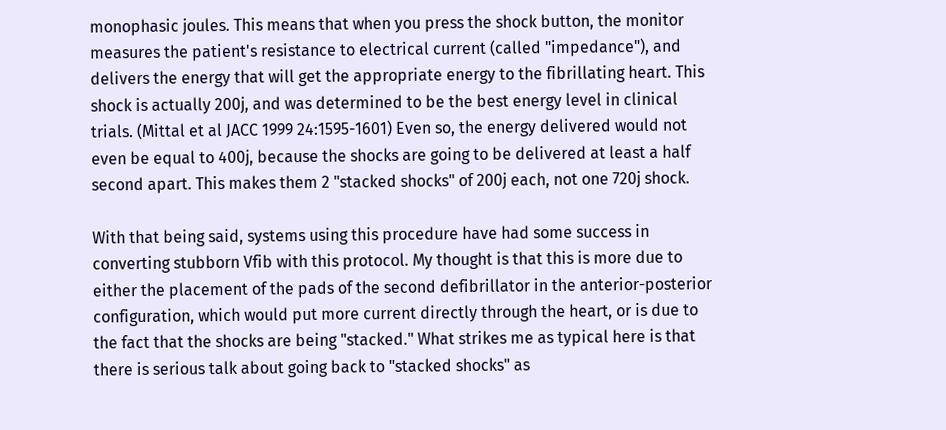monophasic joules. This means that when you press the shock button, the monitor measures the patient's resistance to electrical current (called "impedance"), and delivers the energy that will get the appropriate energy to the fibrillating heart. This shock is actually 200j, and was determined to be the best energy level in clinical trials. (Mittal et al JACC 1999 24:1595-1601) Even so, the energy delivered would not even be equal to 400j, because the shocks are going to be delivered at least a half second apart. This makes them 2 "stacked shocks" of 200j each, not one 720j shock.

With that being said, systems using this procedure have had some success in converting stubborn Vfib with this protocol. My thought is that this is more due to either the placement of the pads of the second defibrillator in the anterior-posterior configuration, which would put more current directly through the heart, or is due to the fact that the shocks are being "stacked." What strikes me as typical here is that there is serious talk about going back to "stacked shocks" as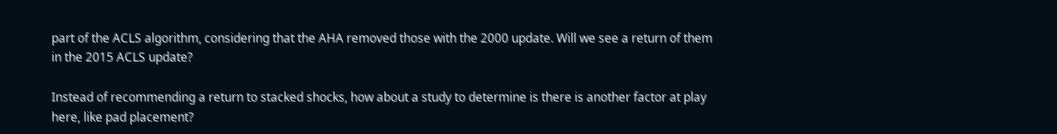part of the ACLS algorithm, considering that the AHA removed those with the 2000 update. Will we see a return of them in the 2015 ACLS update?

Instead of recommending a return to stacked shocks, how about a study to determine is there is another factor at play here, like pad placement?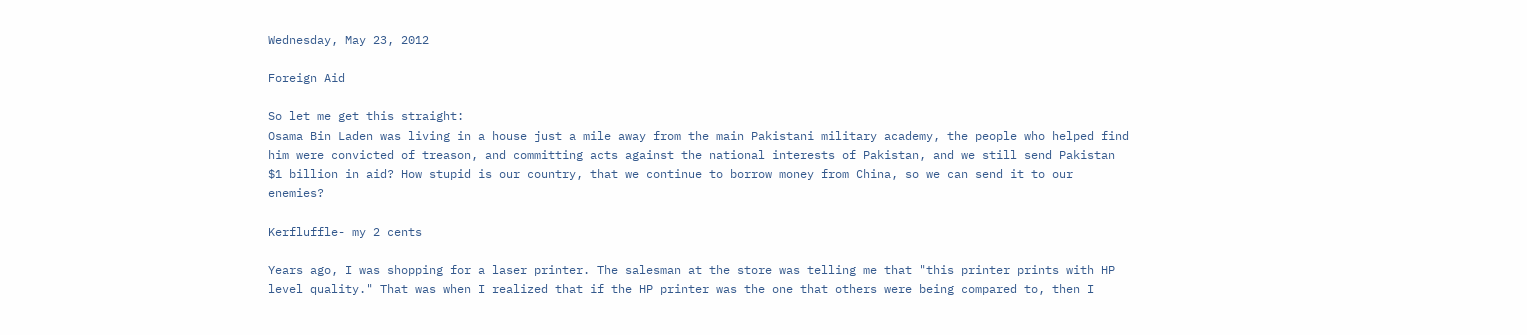Wednesday, May 23, 2012

Foreign Aid

So let me get this straight:
Osama Bin Laden was living in a house just a mile away from the main Pakistani military academy, the people who helped find him were convicted of treason, and committing acts against the national interests of Pakistan, and we still send Pakistan $1 billion in aid? How stupid is our country, that we continue to borrow money from China, so we can send it to our enemies?

Kerfluffle- my 2 cents

Years ago, I was shopping for a laser printer. The salesman at the store was telling me that "this printer prints with HP level quality." That was when I realized that if the HP printer was the one that others were being compared to, then I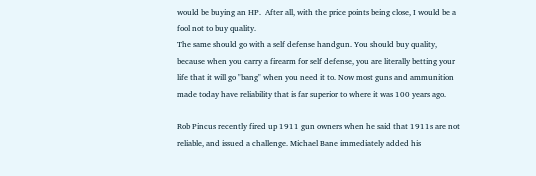would be buying an HP.  After all, with the price points being close, I would be a fool not to buy quality.
The same should go with a self defense handgun. You should buy quality, because when you carry a firearm for self defense, you are literally betting your life that it will go "bang" when you need it to. Now most guns and ammunition made today have reliability that is far superior to where it was 100 years ago.

Rob Pincus recently fired up 1911 gun owners when he said that 1911s are not reliable, and issued a challenge. Michael Bane immediately added his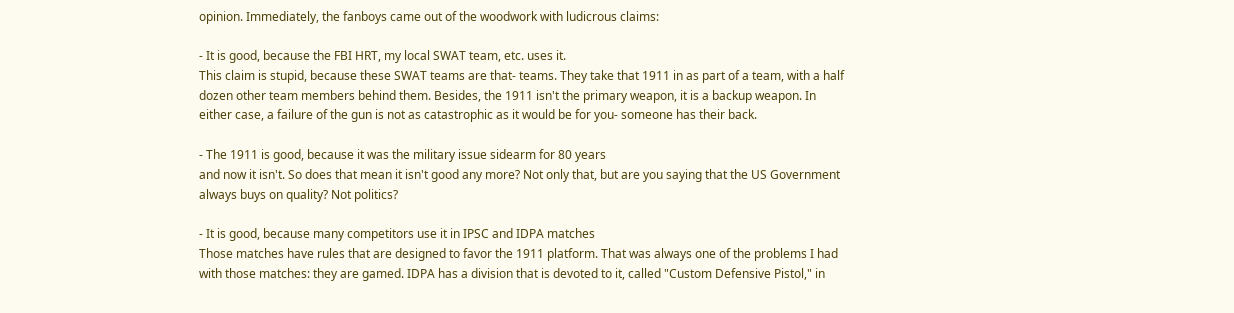opinion. Immediately, the fanboys came out of the woodwork with ludicrous claims:

- It is good, because the FBI HRT, my local SWAT team, etc. uses it.
This claim is stupid, because these SWAT teams are that- teams. They take that 1911 in as part of a team, with a half dozen other team members behind them. Besides, the 1911 isn't the primary weapon, it is a backup weapon. In either case, a failure of the gun is not as catastrophic as it would be for you- someone has their back.

- The 1911 is good, because it was the military issue sidearm for 80 years
and now it isn't. So does that mean it isn't good any more? Not only that, but are you saying that the US Government always buys on quality? Not politics?

- It is good, because many competitors use it in IPSC and IDPA matches
Those matches have rules that are designed to favor the 1911 platform. That was always one of the problems I had with those matches: they are gamed. IDPA has a division that is devoted to it, called "Custom Defensive Pistol," in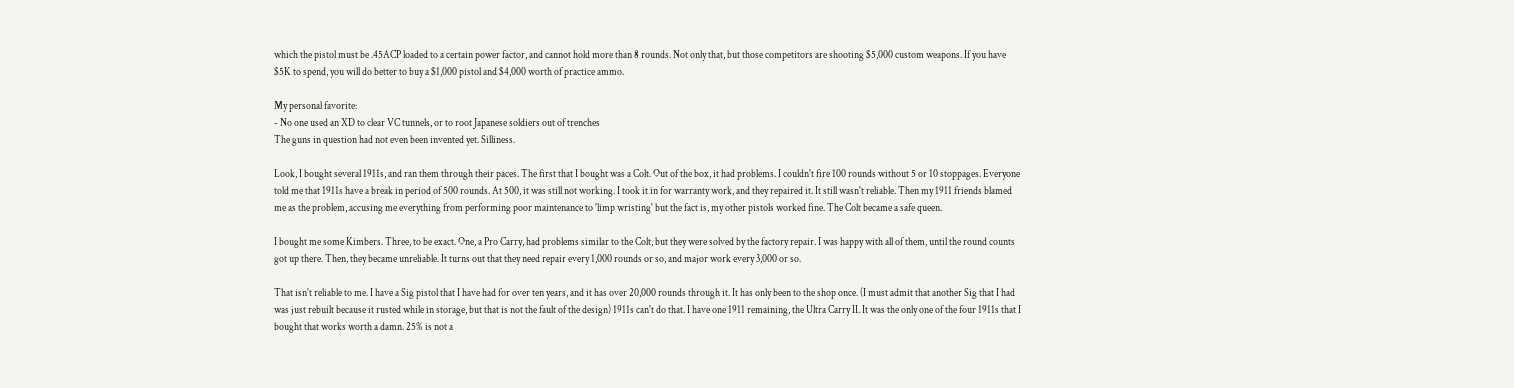which the pistol must be .45ACP loaded to a certain power factor, and cannot hold more than 8 rounds. Not only that, but those competitors are shooting $5,000 custom weapons. If you have $5K to spend, you will do better to buy a $1,000 pistol and $4,000 worth of practice ammo.

My personal favorite:
- No one used an XD to clear VC tunnels, or to root Japanese soldiers out of trenches
The guns in question had not even been invented yet. Silliness.

Look, I bought several 1911s, and ran them through their paces. The first that I bought was a Colt. Out of the box, it had problems. I couldn't fire 100 rounds without 5 or 10 stoppages. Everyone told me that 1911s have a break in period of 500 rounds. At 500, it was still not working. I took it in for warranty work, and they repaired it. It still wasn't reliable. Then my 1911 friends blamed me as the problem, accusing me everything from performing poor maintenance to 'limp wristing' but the fact is, my other pistols worked fine. The Colt became a safe queen.

I bought me some Kimbers. Three, to be exact. One, a Pro Carry, had problems similar to the Colt, but they were solved by the factory repair. I was happy with all of them, until the round counts got up there. Then, they became unreliable. It turns out that they need repair every 1,000 rounds or so, and major work every 3,000 or so.

That isn't reliable to me. I have a Sig pistol that I have had for over ten years, and it has over 20,000 rounds through it. It has only been to the shop once. (I must admit that another Sig that I had was just rebuilt because it rusted while in storage, but that is not the fault of the design) 1911s can't do that. I have one 1911 remaining, the Ultra Carry II. It was the only one of the four 1911s that I bought that works worth a damn. 25% is not a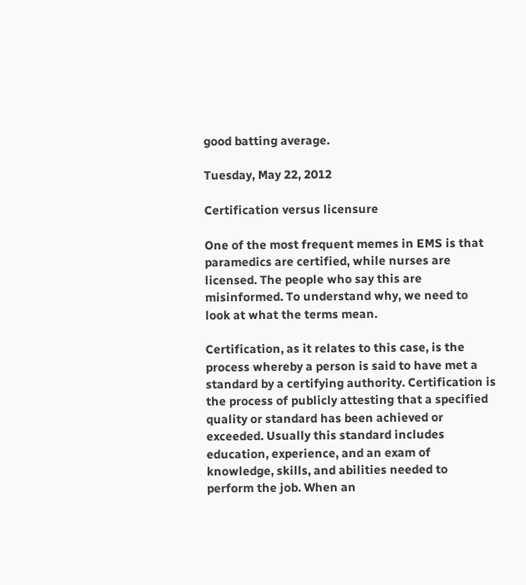good batting average.

Tuesday, May 22, 2012

Certification versus licensure

One of the most frequent memes in EMS is that paramedics are certified, while nurses are licensed. The people who say this are misinformed. To understand why, we need to look at what the terms mean.

Certification, as it relates to this case, is the process whereby a person is said to have met a standard by a certifying authority. Certification is the process of publicly attesting that a specified quality or standard has been achieved or exceeded. Usually this standard includes education, experience, and an exam of knowledge, skills, and abilities needed to perform the job. When an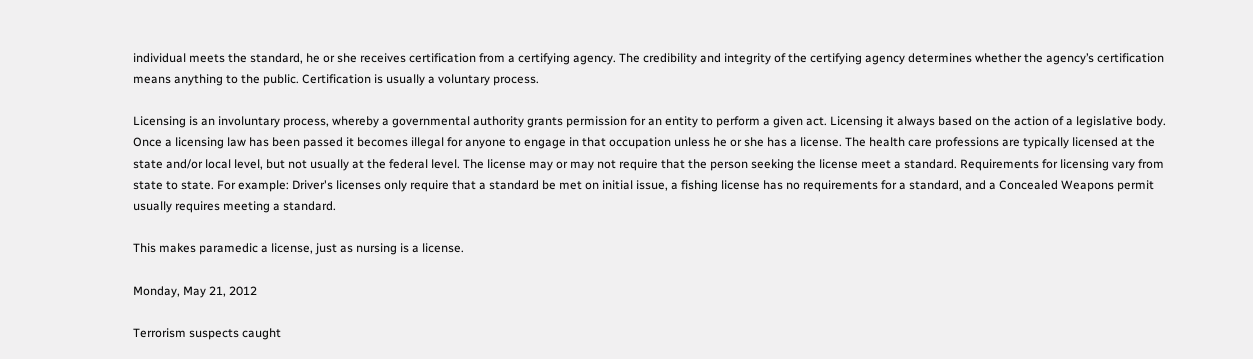individual meets the standard, he or she receives certification from a certifying agency. The credibility and integrity of the certifying agency determines whether the agency’s certification means anything to the public. Certification is usually a voluntary process.

Licensing is an involuntary process, whereby a governmental authority grants permission for an entity to perform a given act. Licensing it always based on the action of a legislative body. Once a licensing law has been passed it becomes illegal for anyone to engage in that occupation unless he or she has a license. The health care professions are typically licensed at the state and/or local level, but not usually at the federal level. The license may or may not require that the person seeking the license meet a standard. Requirements for licensing vary from state to state. For example: Driver's licenses only require that a standard be met on initial issue, a fishing license has no requirements for a standard, and a Concealed Weapons permit usually requires meeting a standard.

This makes paramedic a license, just as nursing is a license.

Monday, May 21, 2012

Terrorism suspects caught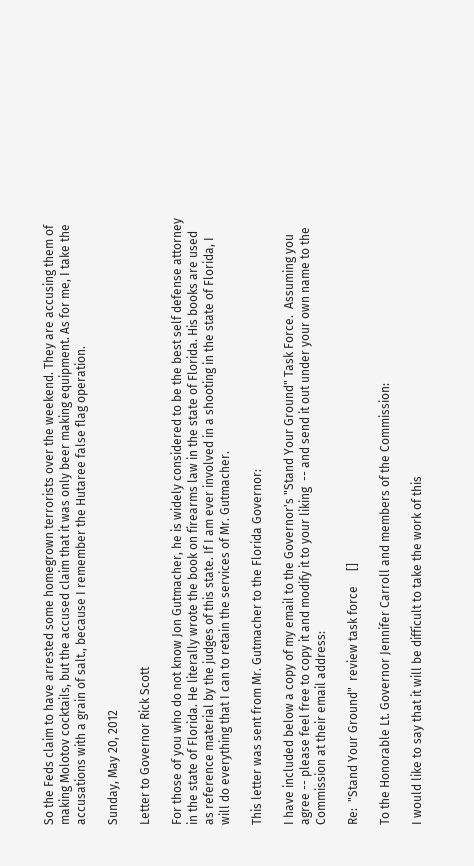So the Feds claim to have arrested some homegrown terrorists over the weekend. They are accusing them of making Molotov cocktails, but the accused claim that it was only beer making equipment. As for me, I take the accusations with a grain of salt., because I remember the Hutaree false flag operation.

Sunday, May 20, 2012

Letter to Governor Rick Scott

For those of you who do not know Jon Gutmacher, he is widely considered to be the best self defense attorney in the state of Florida. He literally wrote the book on firearms law in the state of Florida. His books are used as reference material by the judges of this state. If I am ever involved in a shooting in the state of Florida, I will do everything that I can to retain the services of Mr. Gutmacher.

This letter was sent from Mr. Gutmacher to the Florida Governor:

I have included below a copy of my email to the Governor's "Stand Your Ground" Task Force.  Assuming you agree -- please feel free to copy it and modify it to your liking  -- and send it out under your own name to the Commission at their email address:

Re:  "Stand Your Ground"  review task force     []

To the Honorable Lt. Governor Jennifer Carroll and members of the Commission:

I would like to say that it will be difficult to take the work of this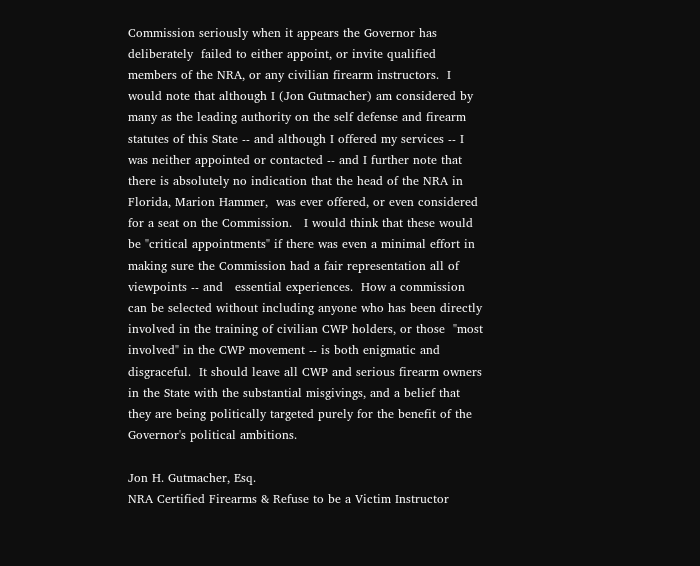Commission seriously when it appears the Governor has deliberately  failed to either appoint, or invite qualified members of the NRA, or any civilian firearm instructors.  I would note that although I (Jon Gutmacher) am considered by many as the leading authority on the self defense and firearm statutes of this State -- and although I offered my services -- I was neither appointed or contacted -- and I further note that there is absolutely no indication that the head of the NRA in Florida, Marion Hammer,  was ever offered, or even considered for a seat on the Commission.   I would think that these would be "critical appointments" if there was even a minimal effort in making sure the Commission had a fair representation all of viewpoints -- and   essential experiences.  How a commission can be selected without including anyone who has been directly involved in the training of civilian CWP holders, or those  "most involved" in the CWP movement -- is both enigmatic and disgraceful.  It should leave all CWP and serious firearm owners in the State with the substantial misgivings, and a belief that they are being politically targeted purely for the benefit of the Governor's political ambitions.

Jon H. Gutmacher, Esq.
NRA Certified Firearms & Refuse to be a Victim Instructor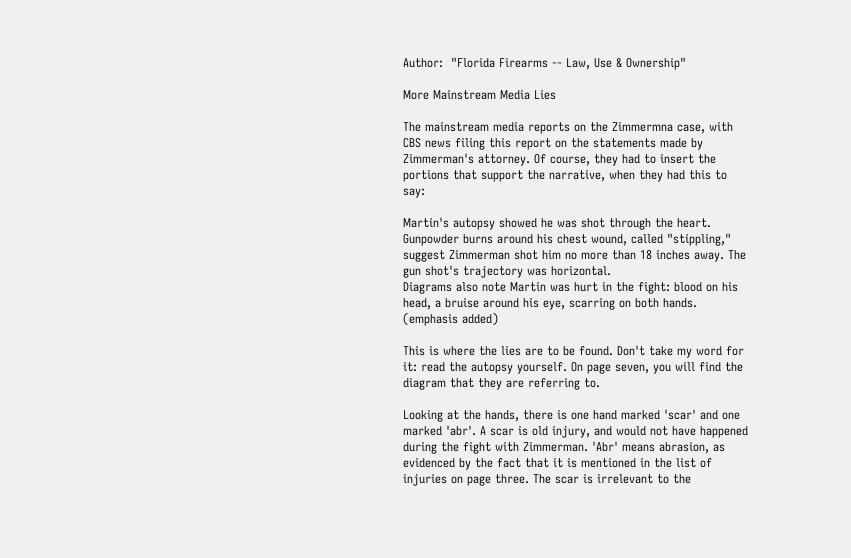Author:  "Florida Firearms -- Law, Use & Ownership"

More Mainstream Media Lies

The mainstream media reports on the Zimmermna case, with CBS news filing this report on the statements made by Zimmerman's attorney. Of course, they had to insert the portions that support the narrative, when they had this to say:

Martin's autopsy showed he was shot through the heart. Gunpowder burns around his chest wound, called "stippling," suggest Zimmerman shot him no more than 18 inches away. The gun shot's trajectory was horizontal.
Diagrams also note Martin was hurt in the fight: blood on his head, a bruise around his eye, scarring on both hands.  (emphasis added)

This is where the lies are to be found. Don't take my word for it: read the autopsy yourself. On page seven, you will find the diagram that they are referring to.

Looking at the hands, there is one hand marked 'scar' and one marked 'abr'. A scar is old injury, and would not have happened during the fight with Zimmerman. 'Abr' means abrasion, as evidenced by the fact that it is mentioned in the list of injuries on page three. The scar is irrelevant to the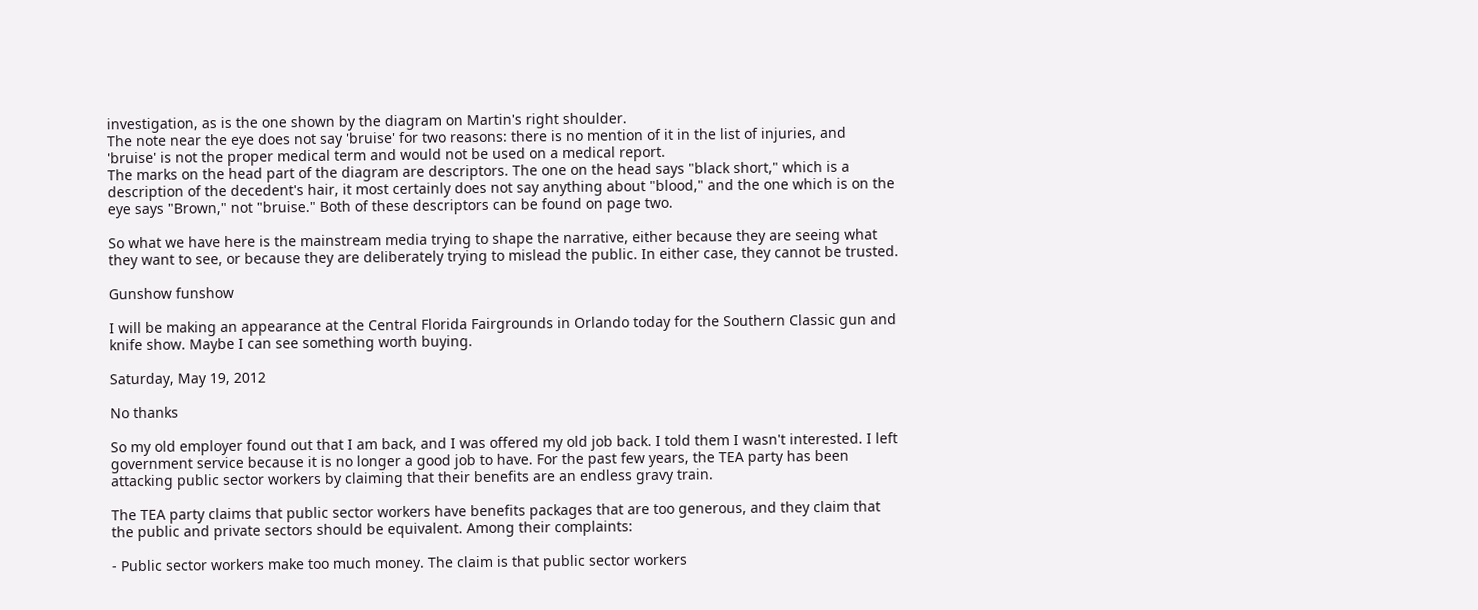investigation, as is the one shown by the diagram on Martin's right shoulder.
The note near the eye does not say 'bruise' for two reasons: there is no mention of it in the list of injuries, and 'bruise' is not the proper medical term and would not be used on a medical report.
The marks on the head part of the diagram are descriptors. The one on the head says "black short," which is a description of the decedent's hair, it most certainly does not say anything about "blood," and the one which is on the eye says "Brown," not "bruise." Both of these descriptors can be found on page two.

So what we have here is the mainstream media trying to shape the narrative, either because they are seeing what they want to see, or because they are deliberately trying to mislead the public. In either case, they cannot be trusted.

Gunshow funshow

I will be making an appearance at the Central Florida Fairgrounds in Orlando today for the Southern Classic gun and knife show. Maybe I can see something worth buying.

Saturday, May 19, 2012

No thanks

So my old employer found out that I am back, and I was offered my old job back. I told them I wasn't interested. I left government service because it is no longer a good job to have. For the past few years, the TEA party has been attacking public sector workers by claiming that their benefits are an endless gravy train.

The TEA party claims that public sector workers have benefits packages that are too generous, and they claim that the public and private sectors should be equivalent. Among their complaints:

- Public sector workers make too much money. The claim is that public sector workers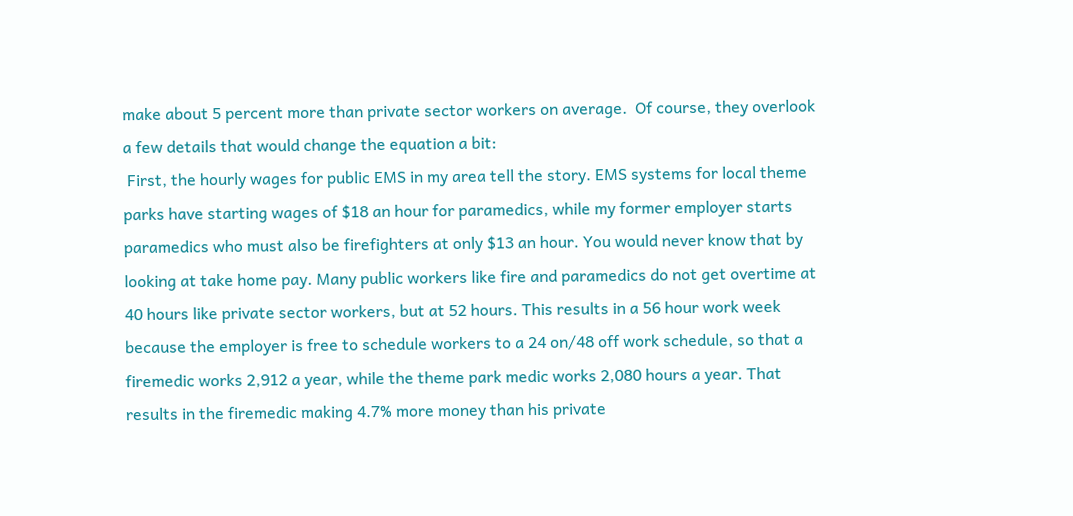make about 5 percent more than private sector workers on average.  Of course, they overlook a few details that would change the equation a bit:
 First, the hourly wages for public EMS in my area tell the story. EMS systems for local theme parks have starting wages of $18 an hour for paramedics, while my former employer starts paramedics who must also be firefighters at only $13 an hour. You would never know that by looking at take home pay. Many public workers like fire and paramedics do not get overtime at 40 hours like private sector workers, but at 52 hours. This results in a 56 hour work week because the employer is free to schedule workers to a 24 on/48 off work schedule, so that a firemedic works 2,912 a year, while the theme park medic works 2,080 hours a year. That results in the firemedic making 4.7% more money than his private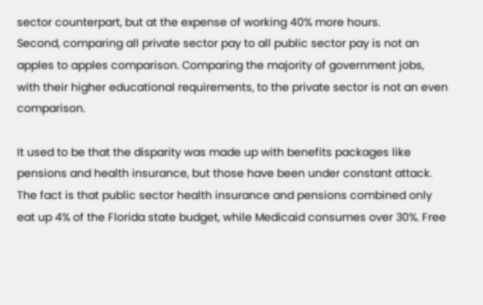sector counterpart, but at the expense of working 40% more hours.
Second, comparing all private sector pay to all public sector pay is not an apples to apples comparison. Comparing the majority of government jobs, with their higher educational requirements, to the private sector is not an even comparison.

It used to be that the disparity was made up with benefits packages like pensions and health insurance, but those have been under constant attack. The fact is that public sector health insurance and pensions combined only eat up 4% of the Florida state budget, while Medicaid consumes over 30%. Free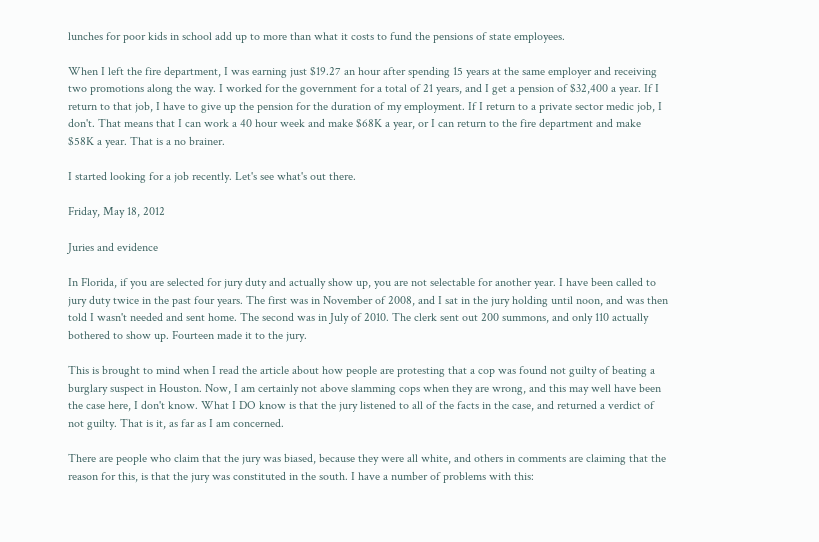lunches for poor kids in school add up to more than what it costs to fund the pensions of state employees.

When I left the fire department, I was earning just $19.27 an hour after spending 15 years at the same employer and receiving two promotions along the way. I worked for the government for a total of 21 years, and I get a pension of $32,400 a year. If I return to that job, I have to give up the pension for the duration of my employment. If I return to a private sector medic job, I don't. That means that I can work a 40 hour week and make $68K a year, or I can return to the fire department and make $58K a year. That is a no brainer.

I started looking for a job recently. Let's see what's out there.

Friday, May 18, 2012

Juries and evidence

In Florida, if you are selected for jury duty and actually show up, you are not selectable for another year. I have been called to jury duty twice in the past four years. The first was in November of 2008, and I sat in the jury holding until noon, and was then told I wasn't needed and sent home. The second was in July of 2010. The clerk sent out 200 summons, and only 110 actually bothered to show up. Fourteen made it to the jury.

This is brought to mind when I read the article about how people are protesting that a cop was found not guilty of beating a burglary suspect in Houston. Now, I am certainly not above slamming cops when they are wrong, and this may well have been the case here, I don't know. What I DO know is that the jury listened to all of the facts in the case, and returned a verdict of not guilty. That is it, as far as I am concerned.

There are people who claim that the jury was biased, because they were all white, and others in comments are claiming that the reason for this, is that the jury was constituted in the south. I have a number of problems with this: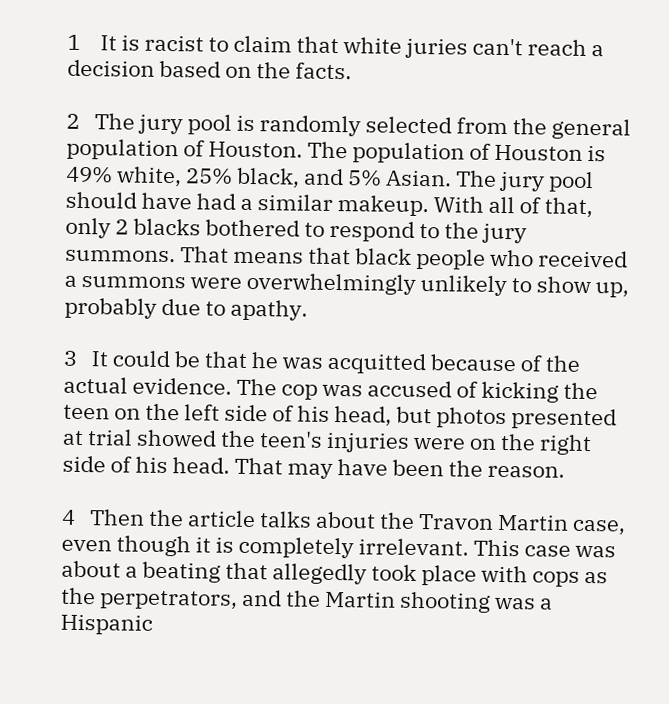1    It is racist to claim that white juries can't reach a decision based on the facts.

2   The jury pool is randomly selected from the general population of Houston. The population of Houston is 49% white, 25% black, and 5% Asian. The jury pool should have had a similar makeup. With all of that, only 2 blacks bothered to respond to the jury summons. That means that black people who received a summons were overwhelmingly unlikely to show up, probably due to apathy.

3   It could be that he was acquitted because of the actual evidence. The cop was accused of kicking the teen on the left side of his head, but photos presented at trial showed the teen's injuries were on the right side of his head. That may have been the reason.

4   Then the article talks about the Travon Martin case, even though it is completely irrelevant. This case was about a beating that allegedly took place with cops as the perpetrators, and the Martin shooting was a Hispanic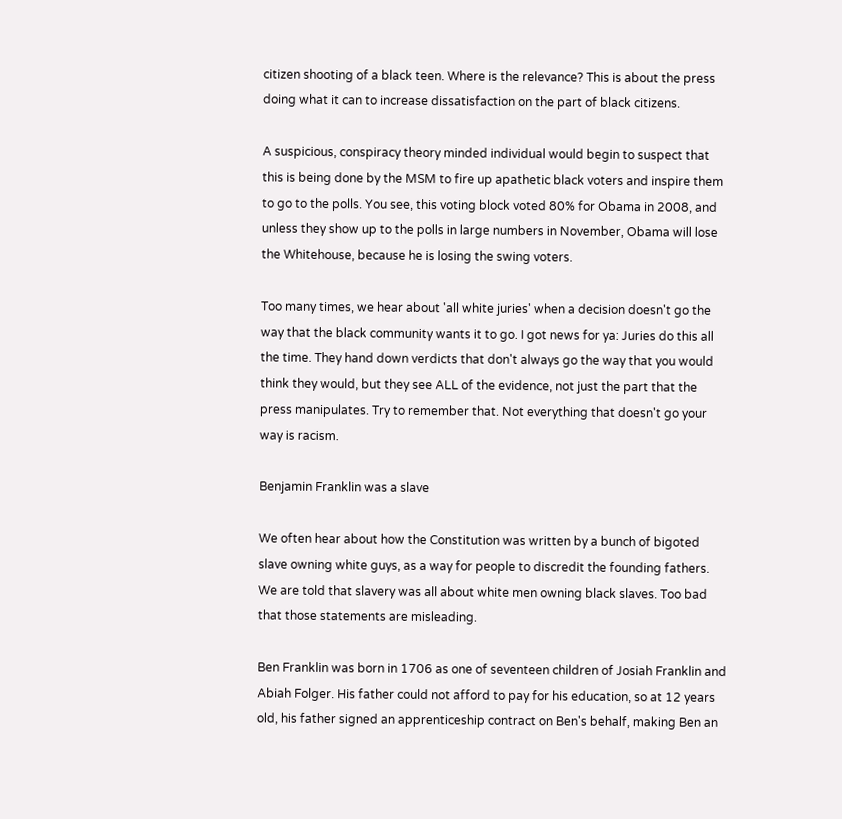citizen shooting of a black teen. Where is the relevance? This is about the press doing what it can to increase dissatisfaction on the part of black citizens.

A suspicious, conspiracy theory minded individual would begin to suspect that this is being done by the MSM to fire up apathetic black voters and inspire them to go to the polls. You see, this voting block voted 80% for Obama in 2008, and unless they show up to the polls in large numbers in November, Obama will lose the Whitehouse, because he is losing the swing voters.

Too many times, we hear about 'all white juries' when a decision doesn't go the way that the black community wants it to go. I got news for ya: Juries do this all the time. They hand down verdicts that don't always go the way that you would think they would, but they see ALL of the evidence, not just the part that the press manipulates. Try to remember that. Not everything that doesn't go your way is racism.

Benjamin Franklin was a slave

We often hear about how the Constitution was written by a bunch of bigoted slave owning white guys, as a way for people to discredit the founding fathers. We are told that slavery was all about white men owning black slaves. Too bad that those statements are misleading.

Ben Franklin was born in 1706 as one of seventeen children of Josiah Franklin and Abiah Folger. His father could not afford to pay for his education, so at 12 years old, his father signed an apprenticeship contract on Ben's behalf, making Ben an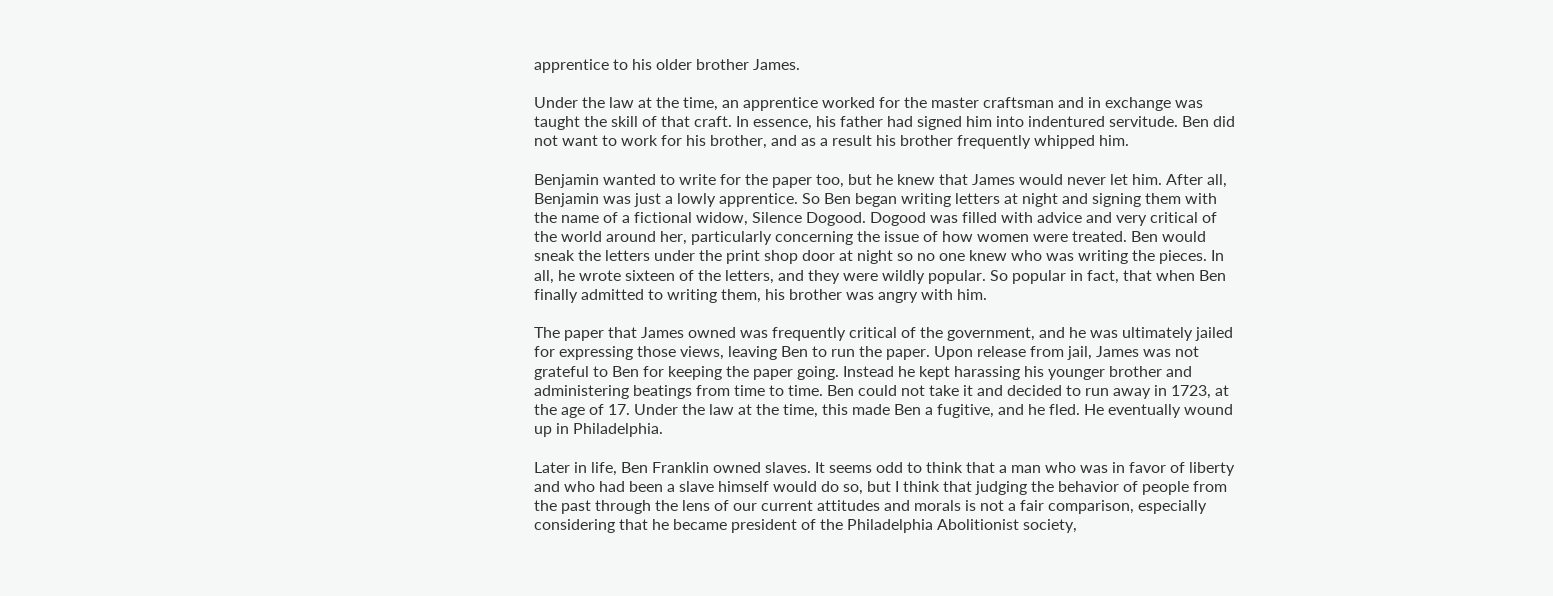apprentice to his older brother James.

Under the law at the time, an apprentice worked for the master craftsman and in exchange was taught the skill of that craft. In essence, his father had signed him into indentured servitude. Ben did not want to work for his brother, and as a result his brother frequently whipped him.

Benjamin wanted to write for the paper too, but he knew that James would never let him. After all, Benjamin was just a lowly apprentice. So Ben began writing letters at night and signing them with the name of a fictional widow, Silence Dogood. Dogood was filled with advice and very critical of the world around her, particularly concerning the issue of how women were treated. Ben would sneak the letters under the print shop door at night so no one knew who was writing the pieces. In all, he wrote sixteen of the letters, and they were wildly popular. So popular in fact, that when Ben finally admitted to writing them, his brother was angry with him.

The paper that James owned was frequently critical of the government, and he was ultimately jailed for expressing those views, leaving Ben to run the paper. Upon release from jail, James was not grateful to Ben for keeping the paper going. Instead he kept harassing his younger brother and administering beatings from time to time. Ben could not take it and decided to run away in 1723, at the age of 17. Under the law at the time, this made Ben a fugitive, and he fled. He eventually wound up in Philadelphia.

Later in life, Ben Franklin owned slaves. It seems odd to think that a man who was in favor of liberty and who had been a slave himself would do so, but I think that judging the behavior of people from the past through the lens of our current attitudes and morals is not a fair comparison, especially considering that he became president of the Philadelphia Abolitionist society,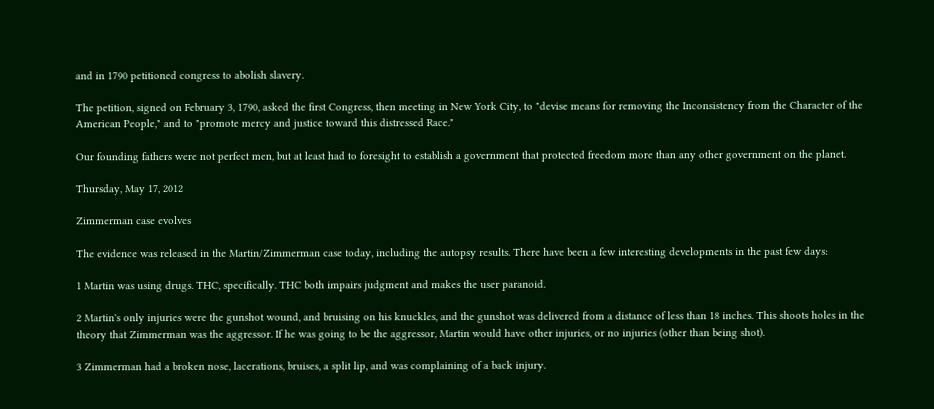and in 1790 petitioned congress to abolish slavery.

The petition, signed on February 3, 1790, asked the first Congress, then meeting in New York City, to "devise means for removing the Inconsistency from the Character of the American People," and to "promote mercy and justice toward this distressed Race."

Our founding fathers were not perfect men, but at least had to foresight to establish a government that protected freedom more than any other government on the planet.

Thursday, May 17, 2012

Zimmerman case evolves

The evidence was released in the Martin/Zimmerman case today, including the autopsy results. There have been a few interesting developments in the past few days:

1 Martin was using drugs. THC, specifically. THC both impairs judgment and makes the user paranoid.

2 Martin's only injuries were the gunshot wound, and bruising on his knuckles, and the gunshot was delivered from a distance of less than 18 inches. This shoots holes in the theory that Zimmerman was the aggressor. If he was going to be the aggressor, Martin would have other injuries, or no injuries (other than being shot).

3 Zimmerman had a broken nose, lacerations, bruises, a split lip, and was complaining of a back injury.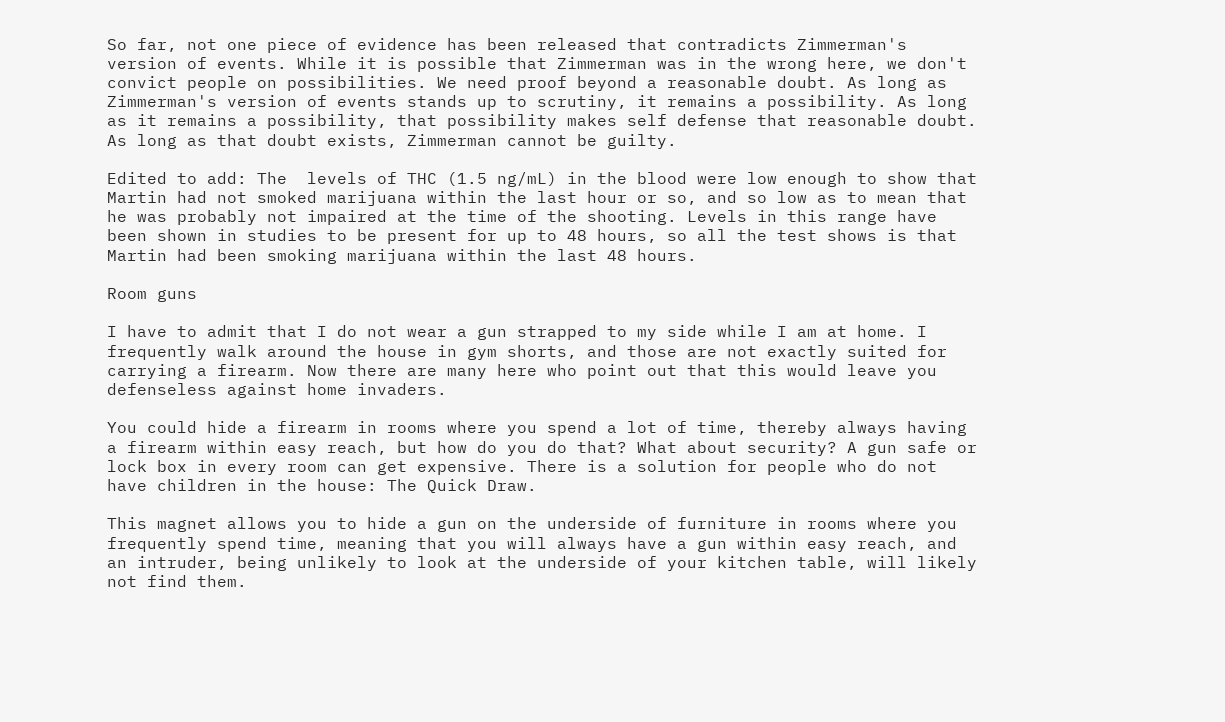So far, not one piece of evidence has been released that contradicts Zimmerman's version of events. While it is possible that Zimmerman was in the wrong here, we don't convict people on possibilities. We need proof beyond a reasonable doubt. As long as Zimmerman's version of events stands up to scrutiny, it remains a possibility. As long as it remains a possibility, that possibility makes self defense that reasonable doubt. As long as that doubt exists, Zimmerman cannot be guilty.

Edited to add: The  levels of THC (1.5 ng/mL) in the blood were low enough to show that Martin had not smoked marijuana within the last hour or so, and so low as to mean that he was probably not impaired at the time of the shooting. Levels in this range have been shown in studies to be present for up to 48 hours, so all the test shows is that Martin had been smoking marijuana within the last 48 hours.

Room guns

I have to admit that I do not wear a gun strapped to my side while I am at home. I frequently walk around the house in gym shorts, and those are not exactly suited for carrying a firearm. Now there are many here who point out that this would leave you defenseless against home invaders.

You could hide a firearm in rooms where you spend a lot of time, thereby always having a firearm within easy reach, but how do you do that? What about security? A gun safe or lock box in every room can get expensive. There is a solution for people who do not have children in the house: The Quick Draw.

This magnet allows you to hide a gun on the underside of furniture in rooms where you frequently spend time, meaning that you will always have a gun within easy reach, and an intruder, being unlikely to look at the underside of your kitchen table, will likely not find them.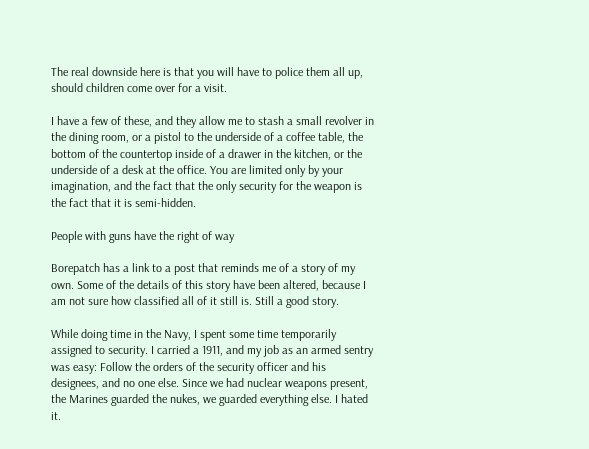The real downside here is that you will have to police them all up, should children come over for a visit.

I have a few of these, and they allow me to stash a small revolver in the dining room, or a pistol to the underside of a coffee table, the bottom of the countertop inside of a drawer in the kitchen, or the underside of a desk at the office. You are limited only by your imagination, and the fact that the only security for the weapon is the fact that it is semi-hidden.

People with guns have the right of way

Borepatch has a link to a post that reminds me of a story of my own. Some of the details of this story have been altered, because I am not sure how classified all of it still is. Still a good story.

While doing time in the Navy, I spent some time temporarily assigned to security. I carried a 1911, and my job as an armed sentry was easy: Follow the orders of the security officer and his designees, and no one else. Since we had nuclear weapons present, the Marines guarded the nukes, we guarded everything else. I hated it.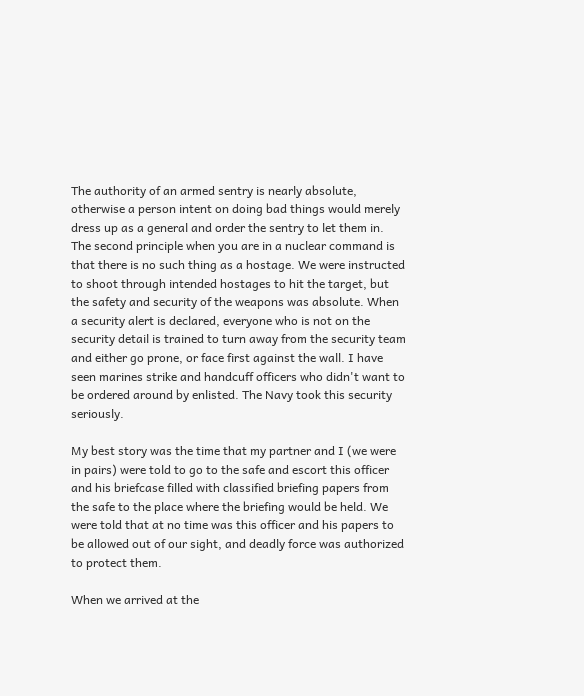The authority of an armed sentry is nearly absolute, otherwise a person intent on doing bad things would merely dress up as a general and order the sentry to let them in. The second principle when you are in a nuclear command is that there is no such thing as a hostage. We were instructed to shoot through intended hostages to hit the target, but the safety and security of the weapons was absolute. When a security alert is declared, everyone who is not on the security detail is trained to turn away from the security team and either go prone, or face first against the wall. I have seen marines strike and handcuff officers who didn't want to be ordered around by enlisted. The Navy took this security seriously.

My best story was the time that my partner and I (we were in pairs) were told to go to the safe and escort this officer and his briefcase filled with classified briefing papers from the safe to the place where the briefing would be held. We were told that at no time was this officer and his papers to be allowed out of our sight, and deadly force was authorized to protect them.

When we arrived at the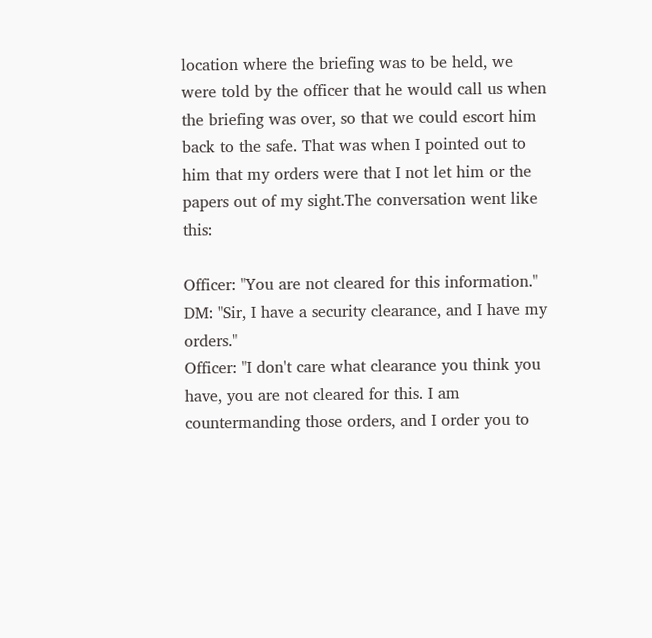location where the briefing was to be held, we were told by the officer that he would call us when the briefing was over, so that we could escort him back to the safe. That was when I pointed out to him that my orders were that I not let him or the papers out of my sight.The conversation went like this:

Officer: "You are not cleared for this information."
DM: "Sir, I have a security clearance, and I have my orders."
Officer: "I don't care what clearance you think you have, you are not cleared for this. I am countermanding those orders, and I order you to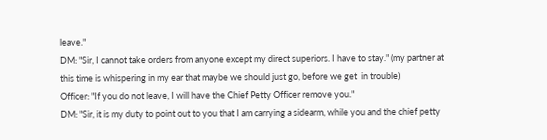leave."
DM: "Sir, I cannot take orders from anyone except my direct superiors. I have to stay." (my partner at this time is whispering in my ear that maybe we should just go, before we get  in trouble)
Officer: "If you do not leave, I will have the Chief Petty Officer remove you."
DM: "Sir, it is my duty to point out to you that I am carrying a sidearm, while you and the chief petty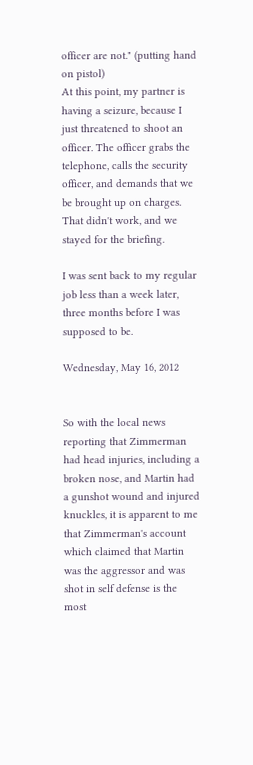officer are not." (putting hand on pistol)
At this point, my partner is having a seizure, because I just threatened to shoot an officer. The officer grabs the telephone, calls the security officer, and demands that we be brought up on charges. That didn't work, and we stayed for the briefing.

I was sent back to my regular job less than a week later, three months before I was supposed to be.

Wednesday, May 16, 2012


So with the local news reporting that Zimmerman had head injuries, including a broken nose, and Martin had a gunshot wound and injured knuckles, it is apparent to me that Zimmerman's account which claimed that Martin was the aggressor and was shot in self defense is the most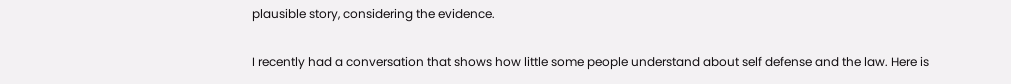plausible story, considering the evidence.

I recently had a conversation that shows how little some people understand about self defense and the law. Here is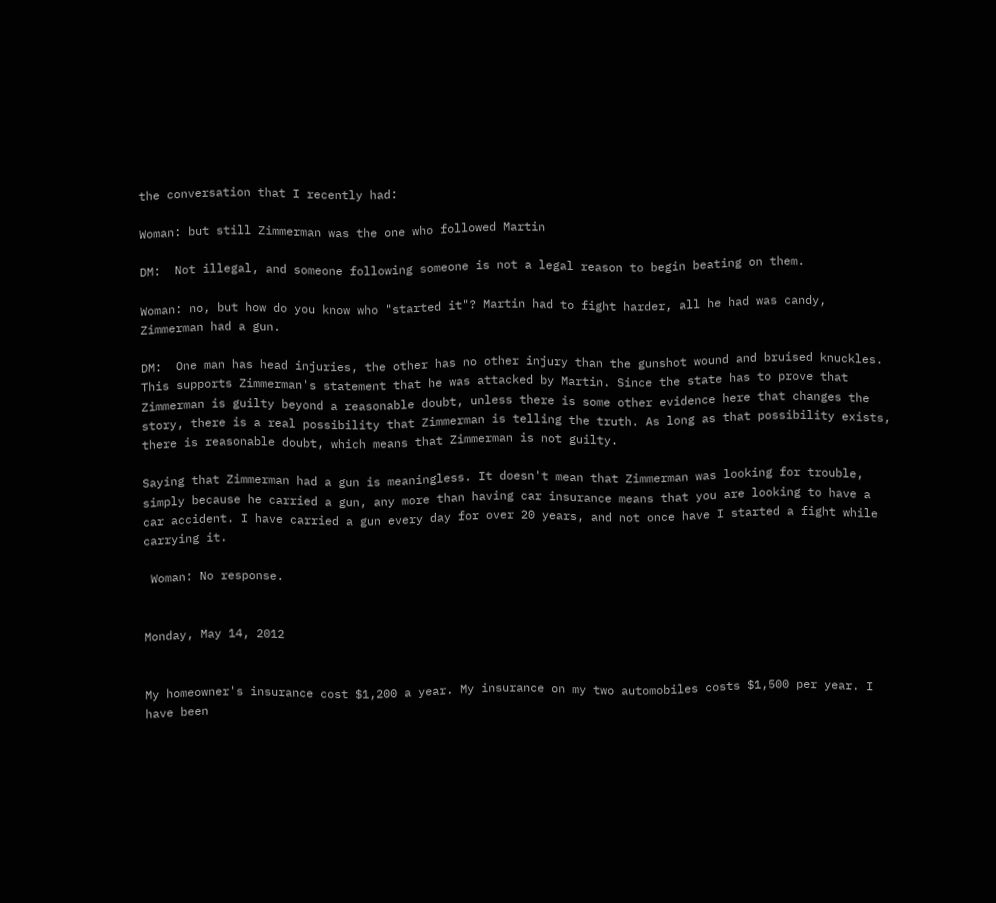the conversation that I recently had:

Woman: but still Zimmerman was the one who followed Martin

DM:  Not illegal, and someone following someone is not a legal reason to begin beating on them.

Woman: no, but how do you know who "started it"? Martin had to fight harder, all he had was candy, Zimmerman had a gun.

DM:  One man has head injuries, the other has no other injury than the gunshot wound and bruised knuckles. This supports Zimmerman's statement that he was attacked by Martin. Since the state has to prove that Zimmerman is guilty beyond a reasonable doubt, unless there is some other evidence here that changes the story, there is a real possibility that Zimmerman is telling the truth. As long as that possibility exists, there is reasonable doubt, which means that Zimmerman is not guilty.

Saying that Zimmerman had a gun is meaningless. It doesn't mean that Zimmerman was looking for trouble, simply because he carried a gun, any more than having car insurance means that you are looking to have a car accident. I have carried a gun every day for over 20 years, and not once have I started a fight while carrying it.

 Woman: No response.


Monday, May 14, 2012


My homeowner's insurance cost $1,200 a year. My insurance on my two automobiles costs $1,500 per year. I have been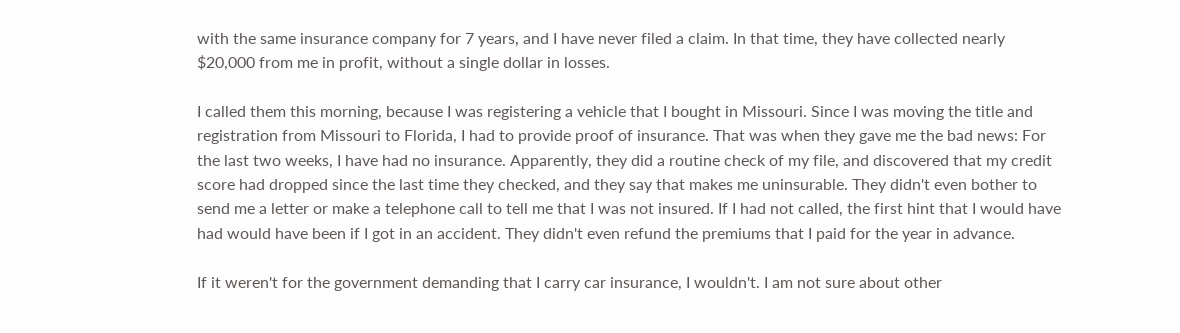with the same insurance company for 7 years, and I have never filed a claim. In that time, they have collected nearly $20,000 from me in profit, without a single dollar in losses.

I called them this morning, because I was registering a vehicle that I bought in Missouri. Since I was moving the title and registration from Missouri to Florida, I had to provide proof of insurance. That was when they gave me the bad news: For the last two weeks, I have had no insurance. Apparently, they did a routine check of my file, and discovered that my credit score had dropped since the last time they checked, and they say that makes me uninsurable. They didn't even bother to send me a letter or make a telephone call to tell me that I was not insured. If I had not called, the first hint that I would have had would have been if I got in an accident. They didn't even refund the premiums that I paid for the year in advance.

If it weren't for the government demanding that I carry car insurance, I wouldn't. I am not sure about other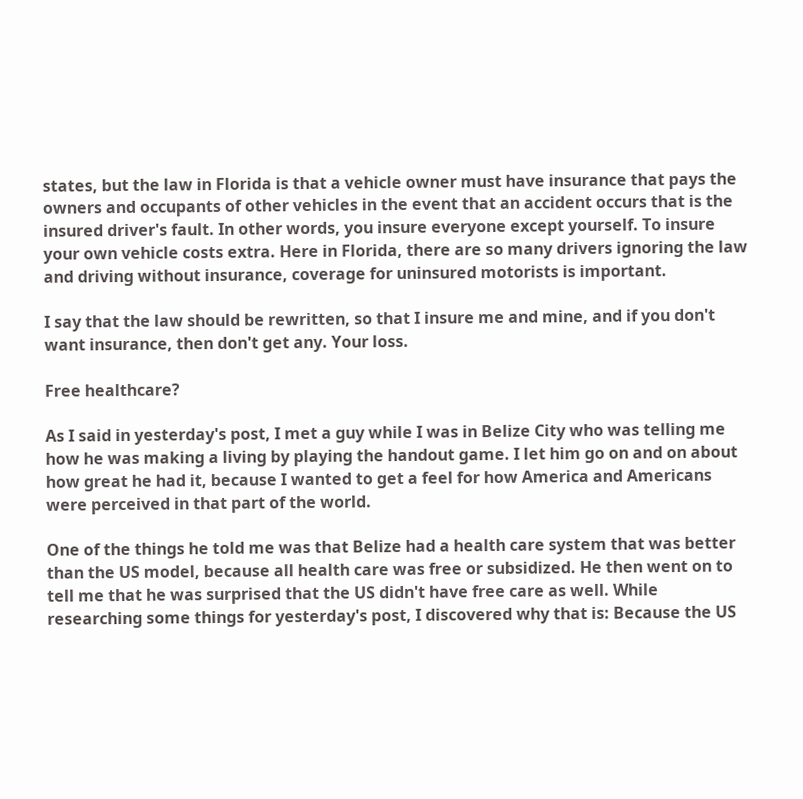states, but the law in Florida is that a vehicle owner must have insurance that pays the owners and occupants of other vehicles in the event that an accident occurs that is the insured driver's fault. In other words, you insure everyone except yourself. To insure your own vehicle costs extra. Here in Florida, there are so many drivers ignoring the law and driving without insurance, coverage for uninsured motorists is important.

I say that the law should be rewritten, so that I insure me and mine, and if you don't want insurance, then don't get any. Your loss.

Free healthcare?

As I said in yesterday's post, I met a guy while I was in Belize City who was telling me how he was making a living by playing the handout game. I let him go on and on about how great he had it, because I wanted to get a feel for how America and Americans were perceived in that part of the world.

One of the things he told me was that Belize had a health care system that was better than the US model, because all health care was free or subsidized. He then went on to tell me that he was surprised that the US didn't have free care as well. While researching some things for yesterday's post, I discovered why that is: Because the US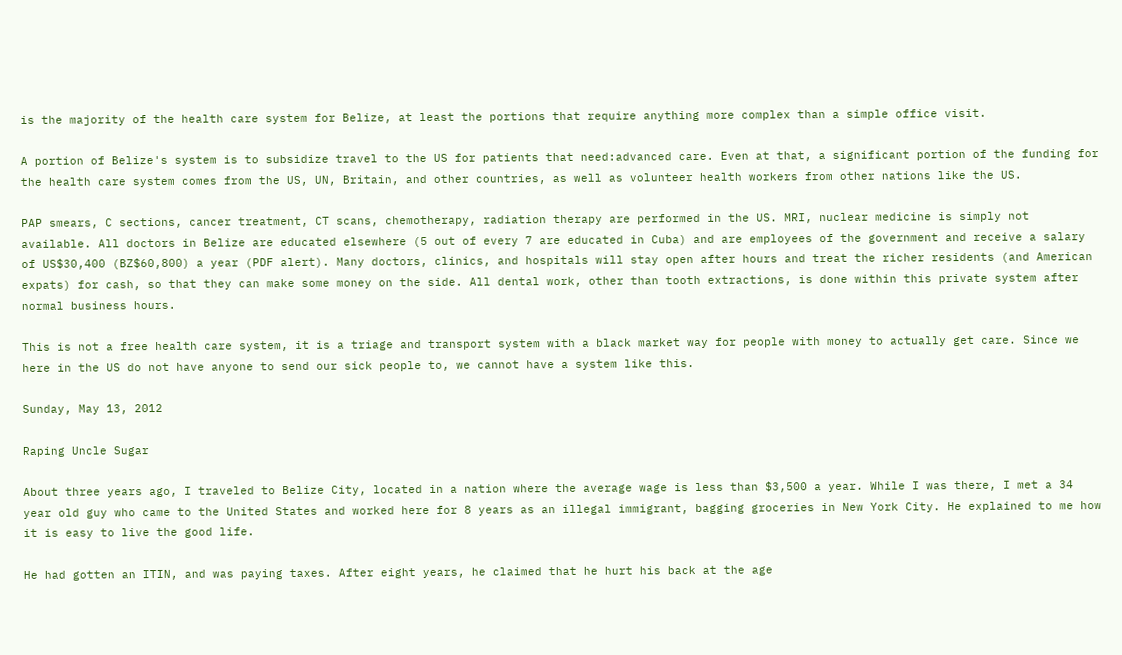is the majority of the health care system for Belize, at least the portions that require anything more complex than a simple office visit.

A portion of Belize's system is to subsidize travel to the US for patients that need:advanced care. Even at that, a significant portion of the funding for the health care system comes from the US, UN, Britain, and other countries, as well as volunteer health workers from other nations like the US.

PAP smears, C sections, cancer treatment, CT scans, chemotherapy, radiation therapy are performed in the US. MRI, nuclear medicine is simply not available. All doctors in Belize are educated elsewhere (5 out of every 7 are educated in Cuba) and are employees of the government and receive a salary of US$30,400 (BZ$60,800) a year (PDF alert). Many doctors, clinics, and hospitals will stay open after hours and treat the richer residents (and American expats) for cash, so that they can make some money on the side. All dental work, other than tooth extractions, is done within this private system after normal business hours.

This is not a free health care system, it is a triage and transport system with a black market way for people with money to actually get care. Since we here in the US do not have anyone to send our sick people to, we cannot have a system like this.

Sunday, May 13, 2012

Raping Uncle Sugar

About three years ago, I traveled to Belize City, located in a nation where the average wage is less than $3,500 a year. While I was there, I met a 34 year old guy who came to the United States and worked here for 8 years as an illegal immigrant, bagging groceries in New York City. He explained to me how it is easy to live the good life.

He had gotten an ITIN, and was paying taxes. After eight years, he claimed that he hurt his back at the age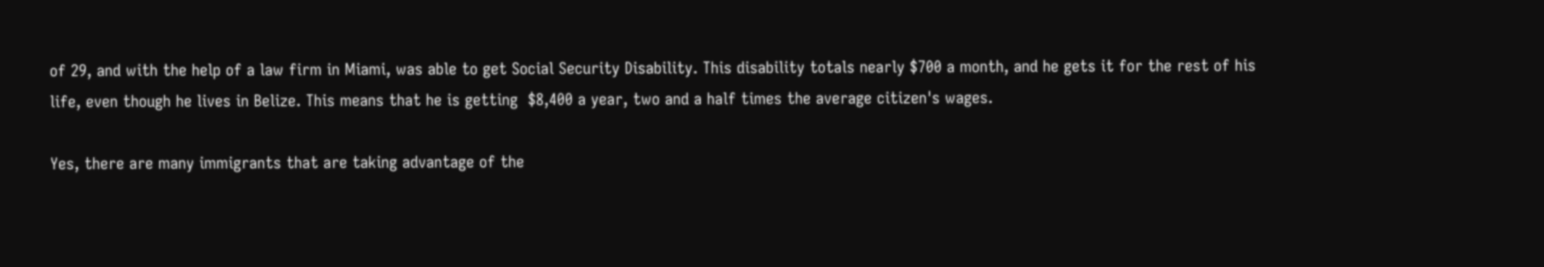of 29, and with the help of a law firm in Miami, was able to get Social Security Disability. This disability totals nearly $700 a month, and he gets it for the rest of his life, even though he lives in Belize. This means that he is getting  $8,400 a year, two and a half times the average citizen's wages.

Yes, there are many immigrants that are taking advantage of the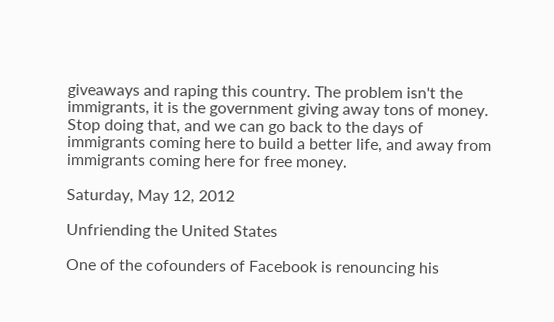giveaways and raping this country. The problem isn't the immigrants, it is the government giving away tons of money. Stop doing that, and we can go back to the days of immigrants coming here to build a better life, and away from immigrants coming here for free money.

Saturday, May 12, 2012

Unfriending the United States

One of the cofounders of Facebook is renouncing his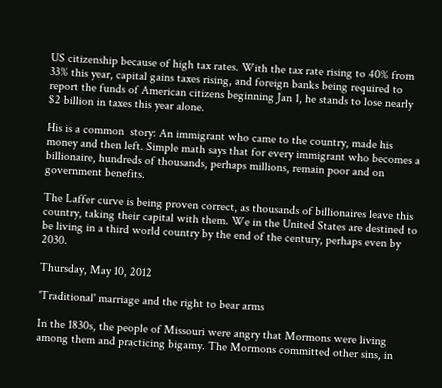US citizenship because of high tax rates. With the tax rate rising to 40% from 33% this year, capital gains taxes rising, and foreign banks being required to report the funds of American citizens beginning Jan 1, he stands to lose nearly $2 billion in taxes this year alone.

His is a common  story: An immigrant who came to the country, made his money and then left. Simple math says that for every immigrant who becomes a billionaire, hundreds of thousands, perhaps millions, remain poor and on government benefits.

The Laffer curve is being proven correct, as thousands of billionaires leave this country, taking their capital with them. We in the United States are destined to be living in a third world country by the end of the century, perhaps even by 2030.

Thursday, May 10, 2012

'Traditional' marriage and the right to bear arms

In the 1830s, the people of Missouri were angry that Mormons were living among them and practicing bigamy. The Mormons committed other sins, in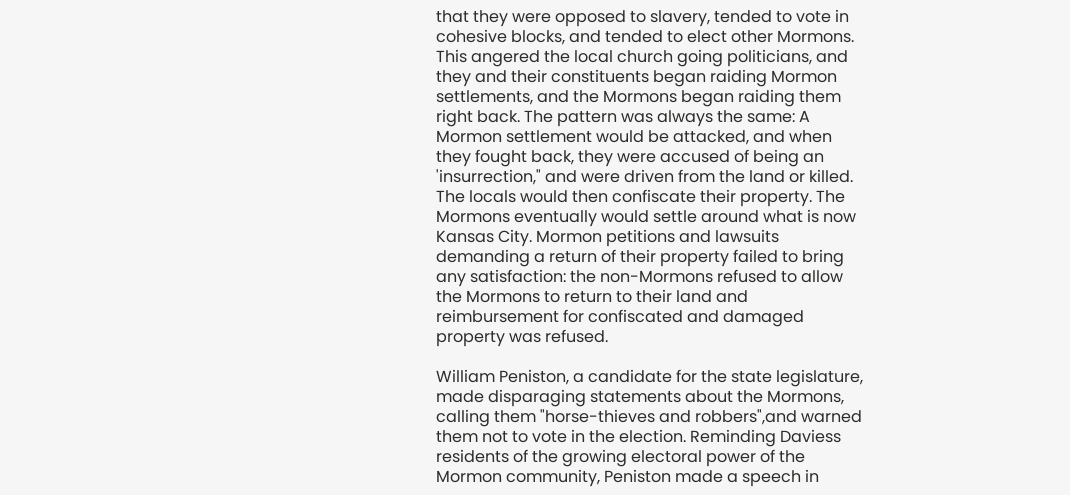that they were opposed to slavery, tended to vote in cohesive blocks, and tended to elect other Mormons. This angered the local church going politicians, and they and their constituents began raiding Mormon settlements, and the Mormons began raiding them right back. The pattern was always the same: A Mormon settlement would be attacked, and when they fought back, they were accused of being an 'insurrection," and were driven from the land or killed. The locals would then confiscate their property. The Mormons eventually would settle around what is now Kansas City. Mormon petitions and lawsuits demanding a return of their property failed to bring any satisfaction: the non-Mormons refused to allow the Mormons to return to their land and reimbursement for confiscated and damaged property was refused.

William Peniston, a candidate for the state legislature, made disparaging statements about the Mormons, calling them "horse-thieves and robbers",and warned them not to vote in the election. Reminding Daviess residents of the growing electoral power of the Mormon community, Peniston made a speech in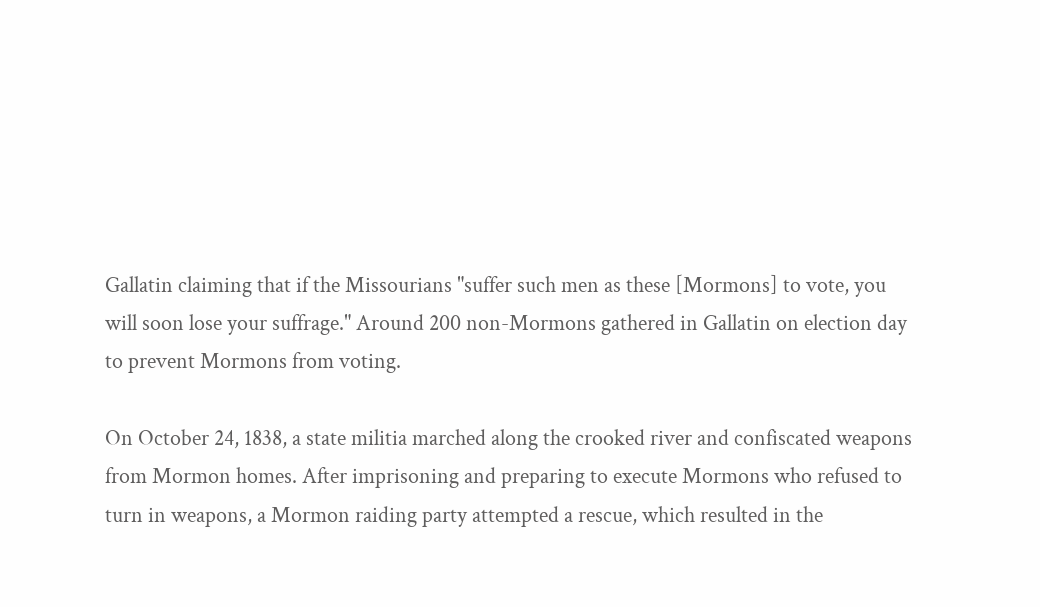Gallatin claiming that if the Missourians "suffer such men as these [Mormons] to vote, you will soon lose your suffrage." Around 200 non-Mormons gathered in Gallatin on election day to prevent Mormons from voting.

On October 24, 1838, a state militia marched along the crooked river and confiscated weapons from Mormon homes. After imprisoning and preparing to execute Mormons who refused to turn in weapons, a Mormon raiding party attempted a rescue, which resulted in the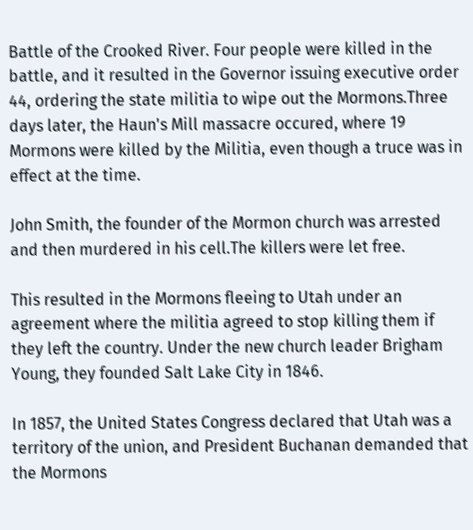Battle of the Crooked River. Four people were killed in the battle, and it resulted in the Governor issuing executive order 44, ordering the state militia to wipe out the Mormons.Three days later, the Haun's Mill massacre occured, where 19 Mormons were killed by the Militia, even though a truce was in effect at the time.

John Smith, the founder of the Mormon church was arrested and then murdered in his cell.The killers were let free.

This resulted in the Mormons fleeing to Utah under an agreement where the militia agreed to stop killing them if they left the country. Under the new church leader Brigham Young, they founded Salt Lake City in 1846.

In 1857, the United States Congress declared that Utah was a territory of the union, and President Buchanan demanded that the Mormons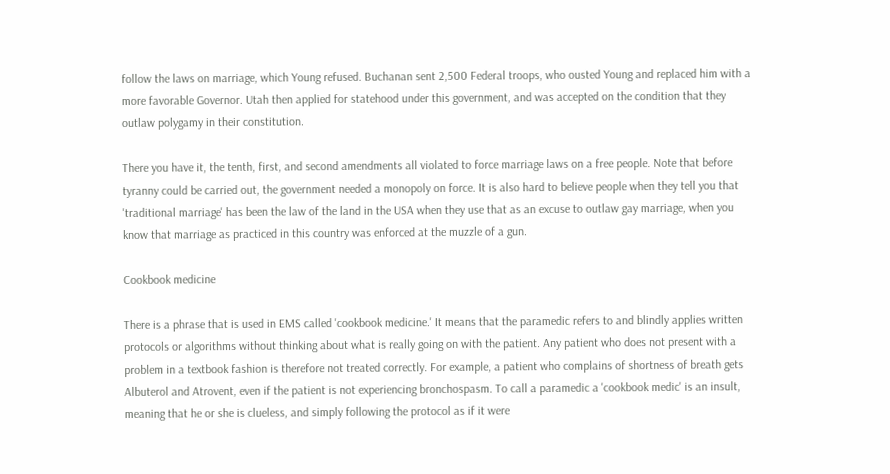follow the laws on marriage, which Young refused. Buchanan sent 2,500 Federal troops, who ousted Young and replaced him with a more favorable Governor. Utah then applied for statehood under this government, and was accepted on the condition that they outlaw polygamy in their constitution.

There you have it, the tenth, first, and second amendments all violated to force marriage laws on a free people. Note that before tyranny could be carried out, the government needed a monopoly on force. It is also hard to believe people when they tell you that 'traditional marriage' has been the law of the land in the USA when they use that as an excuse to outlaw gay marriage, when you know that marriage as practiced in this country was enforced at the muzzle of a gun.

Cookbook medicine

There is a phrase that is used in EMS called 'cookbook medicine.' It means that the paramedic refers to and blindly applies written protocols or algorithms without thinking about what is really going on with the patient. Any patient who does not present with a problem in a textbook fashion is therefore not treated correctly. For example, a patient who complains of shortness of breath gets Albuterol and Atrovent, even if the patient is not experiencing bronchospasm. To call a paramedic a 'cookbook medic' is an insult, meaning that he or she is clueless, and simply following the protocol as if it were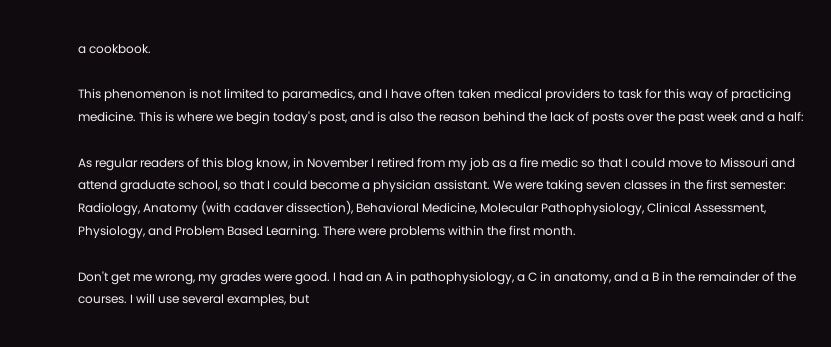a cookbook.

This phenomenon is not limited to paramedics, and I have often taken medical providers to task for this way of practicing medicine. This is where we begin today's post, and is also the reason behind the lack of posts over the past week and a half:

As regular readers of this blog know, in November I retired from my job as a fire medic so that I could move to Missouri and attend graduate school, so that I could become a physician assistant. We were taking seven classes in the first semester: Radiology, Anatomy (with cadaver dissection), Behavioral Medicine, Molecular Pathophysiology, Clinical Assessment, Physiology, and Problem Based Learning. There were problems within the first month.

Don't get me wrong, my grades were good. I had an A in pathophysiology, a C in anatomy, and a B in the remainder of the courses. I will use several examples, but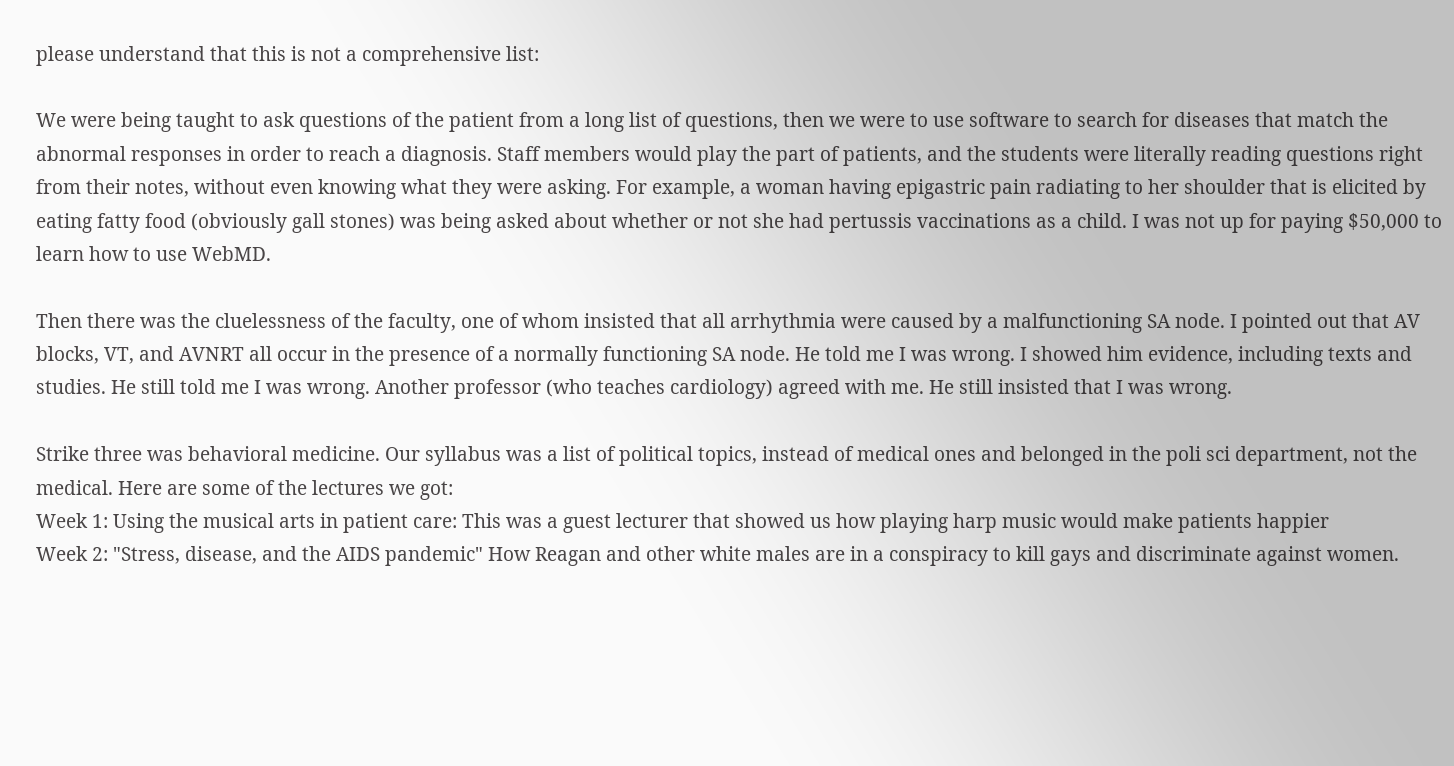please understand that this is not a comprehensive list:

We were being taught to ask questions of the patient from a long list of questions, then we were to use software to search for diseases that match the abnormal responses in order to reach a diagnosis. Staff members would play the part of patients, and the students were literally reading questions right from their notes, without even knowing what they were asking. For example, a woman having epigastric pain radiating to her shoulder that is elicited by eating fatty food (obviously gall stones) was being asked about whether or not she had pertussis vaccinations as a child. I was not up for paying $50,000 to learn how to use WebMD.

Then there was the cluelessness of the faculty, one of whom insisted that all arrhythmia were caused by a malfunctioning SA node. I pointed out that AV blocks, VT, and AVNRT all occur in the presence of a normally functioning SA node. He told me I was wrong. I showed him evidence, including texts and studies. He still told me I was wrong. Another professor (who teaches cardiology) agreed with me. He still insisted that I was wrong.

Strike three was behavioral medicine. Our syllabus was a list of political topics, instead of medical ones and belonged in the poli sci department, not the medical. Here are some of the lectures we got:
Week 1: Using the musical arts in patient care: This was a guest lecturer that showed us how playing harp music would make patients happier
Week 2: "Stress, disease, and the AIDS pandemic" How Reagan and other white males are in a conspiracy to kill gays and discriminate against women.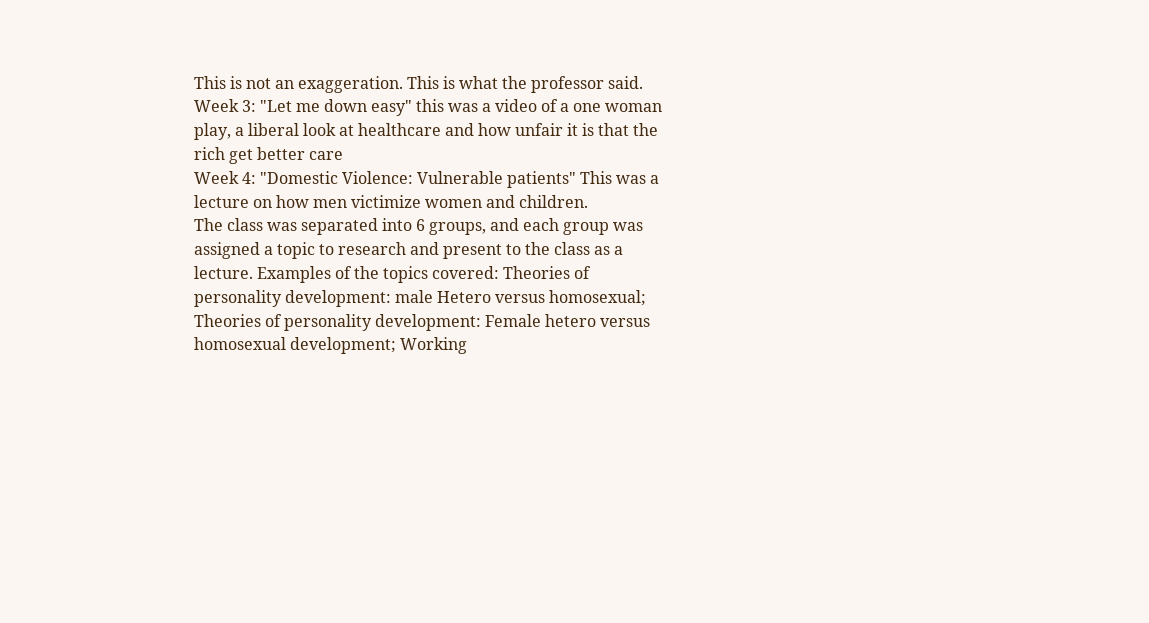This is not an exaggeration. This is what the professor said.
Week 3: "Let me down easy" this was a video of a one woman play, a liberal look at healthcare and how unfair it is that the rich get better care
Week 4: "Domestic Violence: Vulnerable patients" This was a lecture on how men victimize women and children.
The class was separated into 6 groups, and each group was assigned a topic to research and present to the class as a lecture. Examples of the topics covered: Theories of personality development: male Hetero versus homosexual; Theories of personality development: Female hetero versus homosexual development; Working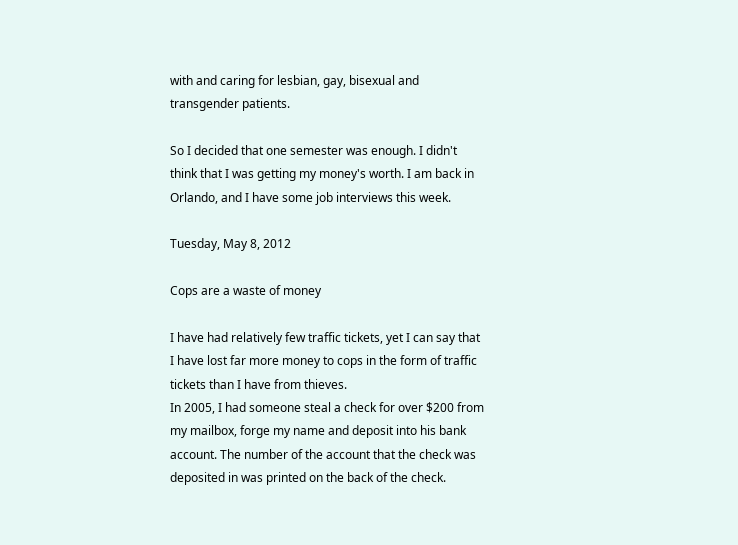with and caring for lesbian, gay, bisexual and transgender patients.

So I decided that one semester was enough. I didn't think that I was getting my money's worth. I am back in Orlando, and I have some job interviews this week.

Tuesday, May 8, 2012

Cops are a waste of money

I have had relatively few traffic tickets, yet I can say that I have lost far more money to cops in the form of traffic tickets than I have from thieves.
In 2005, I had someone steal a check for over $200 from my mailbox, forge my name and deposit into his bank account. The number of the account that the check was deposited in was printed on the back of the check.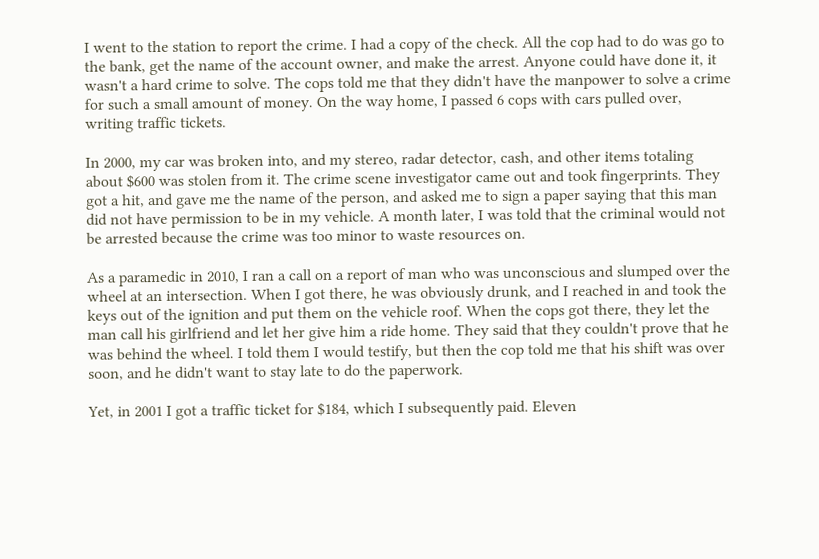I went to the station to report the crime. I had a copy of the check. All the cop had to do was go to the bank, get the name of the account owner, and make the arrest. Anyone could have done it, it wasn't a hard crime to solve. The cops told me that they didn't have the manpower to solve a crime for such a small amount of money. On the way home, I passed 6 cops with cars pulled over, writing traffic tickets.

In 2000, my car was broken into, and my stereo, radar detector, cash, and other items totaling about $600 was stolen from it. The crime scene investigator came out and took fingerprints. They got a hit, and gave me the name of the person, and asked me to sign a paper saying that this man did not have permission to be in my vehicle. A month later, I was told that the criminal would not be arrested because the crime was too minor to waste resources on.

As a paramedic in 2010, I ran a call on a report of man who was unconscious and slumped over the wheel at an intersection. When I got there, he was obviously drunk, and I reached in and took the keys out of the ignition and put them on the vehicle roof. When the cops got there, they let the man call his girlfriend and let her give him a ride home. They said that they couldn't prove that he was behind the wheel. I told them I would testify, but then the cop told me that his shift was over soon, and he didn't want to stay late to do the paperwork.

Yet, in 2001 I got a traffic ticket for $184, which I subsequently paid. Eleven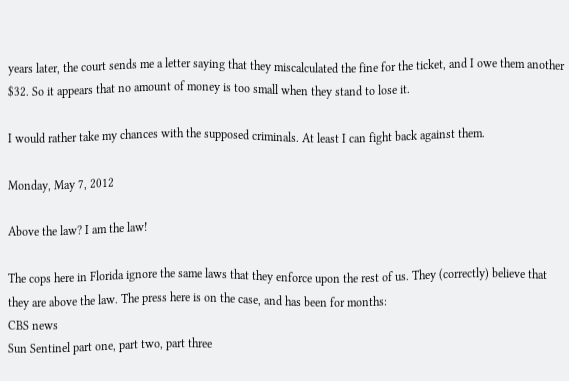years later, the court sends me a letter saying that they miscalculated the fine for the ticket, and I owe them another $32. So it appears that no amount of money is too small when they stand to lose it.

I would rather take my chances with the supposed criminals. At least I can fight back against them.

Monday, May 7, 2012

Above the law? I am the law!

The cops here in Florida ignore the same laws that they enforce upon the rest of us. They (correctly) believe that they are above the law. The press here is on the case, and has been for months:
CBS news
Sun Sentinel part one, part two, part three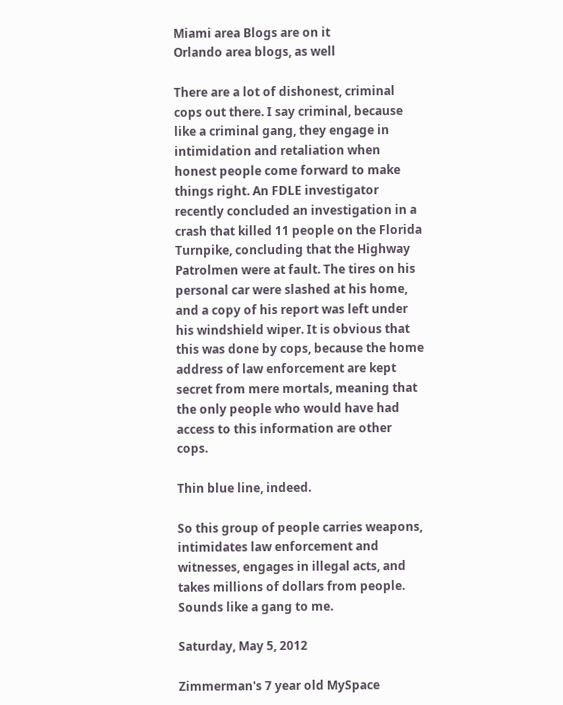Miami area Blogs are on it
Orlando area blogs, as well

There are a lot of dishonest, criminal cops out there. I say criminal, because like a criminal gang, they engage in intimidation and retaliation when honest people come forward to make things right. An FDLE investigator recently concluded an investigation in a crash that killed 11 people on the Florida Turnpike, concluding that the Highway Patrolmen were at fault. The tires on his personal car were slashed at his home, and a copy of his report was left under his windshield wiper. It is obvious that this was done by cops, because the home address of law enforcement are kept secret from mere mortals, meaning that the only people who would have had access to this information are other cops.

Thin blue line, indeed.

So this group of people carries weapons, intimidates law enforcement and witnesses, engages in illegal acts, and takes millions of dollars from people. Sounds like a gang to me.

Saturday, May 5, 2012

Zimmerman's 7 year old MySpace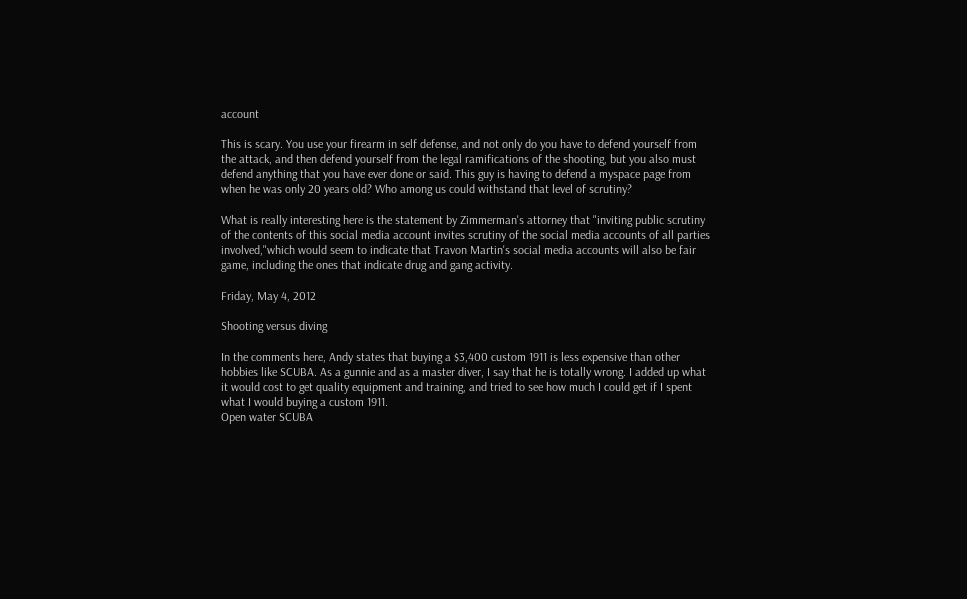account

This is scary. You use your firearm in self defense, and not only do you have to defend yourself from the attack, and then defend yourself from the legal ramifications of the shooting, but you also must defend anything that you have ever done or said. This guy is having to defend a myspace page from when he was only 20 years old? Who among us could withstand that level of scrutiny?

What is really interesting here is the statement by Zimmerman's attorney that "inviting public scrutiny of the contents of this social media account invites scrutiny of the social media accounts of all parties involved,"which would seem to indicate that Travon Martin's social media accounts will also be fair game, including the ones that indicate drug and gang activity.

Friday, May 4, 2012

Shooting versus diving

In the comments here, Andy states that buying a $3,400 custom 1911 is less expensive than other hobbies like SCUBA. As a gunnie and as a master diver, I say that he is totally wrong. I added up what it would cost to get quality equipment and training, and tried to see how much I could get if I spent what I would buying a custom 1911.
Open water SCUBA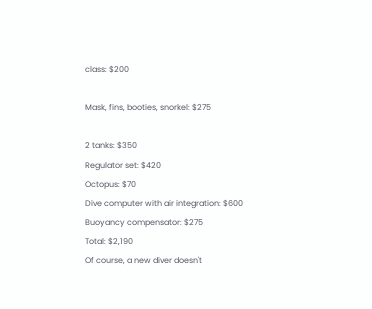class: $200

Mask, fins, booties, snorkel: $275

2 tanks: $350
Regulator set: $420
Octopus: $70
Dive computer with air integration: $600
Buoyancy compensator: $275
Total: $2,190
Of course, a new diver doesn't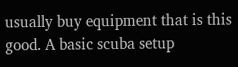usually buy equipment that is this good. A basic scuba setup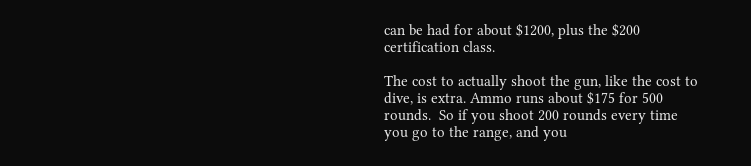can be had for about $1200, plus the $200 certification class.

The cost to actually shoot the gun, like the cost to dive, is extra. Ammo runs about $175 for 500 rounds.  So if you shoot 200 rounds every time you go to the range, and you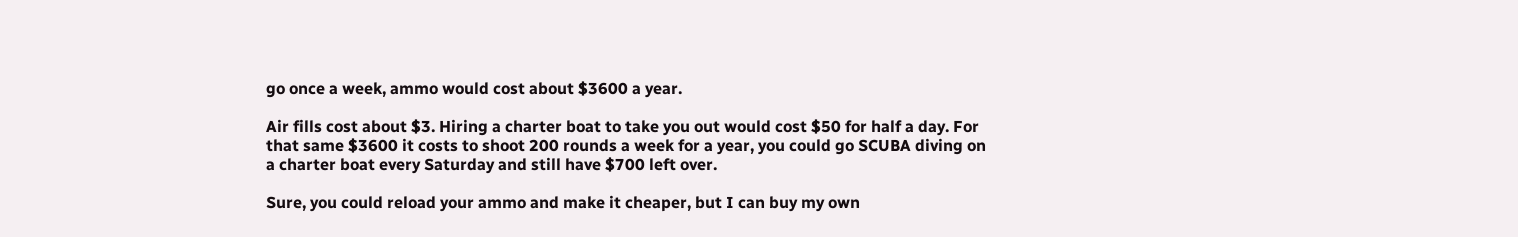go once a week, ammo would cost about $3600 a year.

Air fills cost about $3. Hiring a charter boat to take you out would cost $50 for half a day. For that same $3600 it costs to shoot 200 rounds a week for a year, you could go SCUBA diving on a charter boat every Saturday and still have $700 left over.

Sure, you could reload your ammo and make it cheaper, but I can buy my own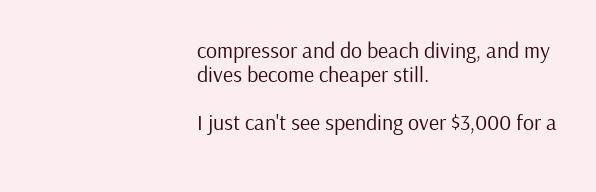compressor and do beach diving, and my dives become cheaper still.

I just can't see spending over $3,000 for a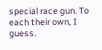special race gun. To each their own, I guess.